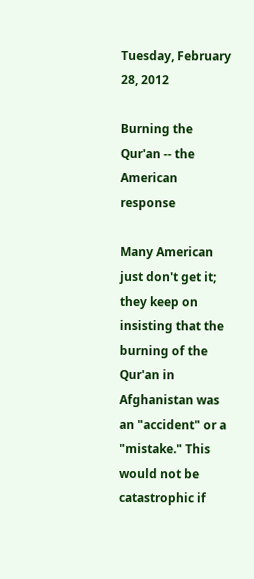Tuesday, February 28, 2012

Burning the Qur'an -- the American response

Many American just don't get it; they keep on insisting that the burning of the Qur'an in Afghanistan was an "accident" or a "mistake." This would not be catastrophic if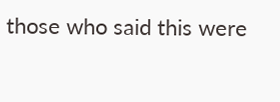those who said this were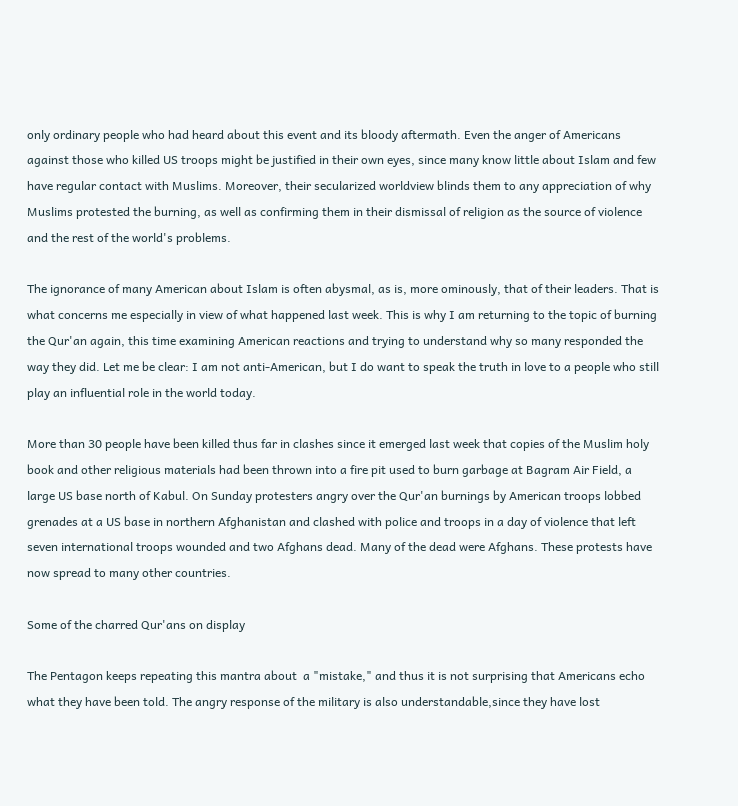only ordinary people who had heard about this event and its bloody aftermath. Even the anger of Americans against those who killed US troops might be justified in their own eyes, since many know little about Islam and few have regular contact with Muslims. Moreover, their secularized worldview blinds them to any appreciation of why Muslims protested the burning, as well as confirming them in their dismissal of religion as the source of violence and the rest of the world's problems.

The ignorance of many American about Islam is often abysmal, as is, more ominously, that of their leaders. That is what concerns me especially in view of what happened last week. This is why I am returning to the topic of burning the Qur'an again, this time examining American reactions and trying to understand why so many responded the way they did. Let me be clear: I am not anti-American, but I do want to speak the truth in love to a people who still play an influential role in the world today.

More than 30 people have been killed thus far in clashes since it emerged last week that copies of the Muslim holy book and other religious materials had been thrown into a fire pit used to burn garbage at Bagram Air Field, a large US base north of Kabul. On Sunday protesters angry over the Qur'an burnings by American troops lobbed grenades at a US base in northern Afghanistan and clashed with police and troops in a day of violence that left seven international troops wounded and two Afghans dead. Many of the dead were Afghans. These protests have now spread to many other countries.

Some of the charred Qur'ans on display

The Pentagon keeps repeating this mantra about  a "mistake," and thus it is not surprising that Americans echo what they have been told. The angry response of the military is also understandable,since they have lost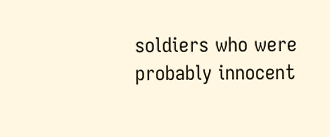soldiers who were probably innocent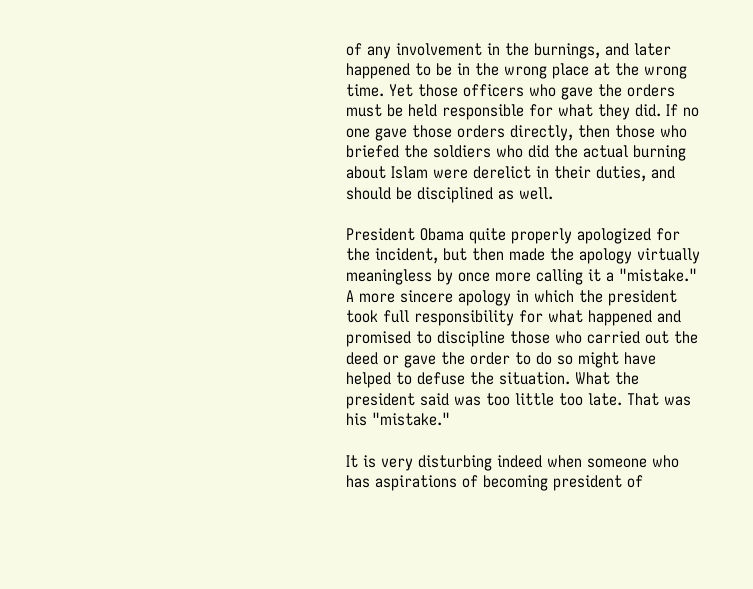of any involvement in the burnings, and later happened to be in the wrong place at the wrong time. Yet those officers who gave the orders must be held responsible for what they did. If no one gave those orders directly, then those who briefed the soldiers who did the actual burning about Islam were derelict in their duties, and should be disciplined as well.

President Obama quite properly apologized for the incident, but then made the apology virtually meaningless by once more calling it a "mistake." A more sincere apology in which the president took full responsibility for what happened and promised to discipline those who carried out the deed or gave the order to do so might have helped to defuse the situation. What the president said was too little too late. That was his "mistake."

It is very disturbing indeed when someone who has aspirations of becoming president of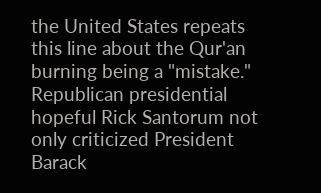the United States repeats this line about the Qur'an burning being a "mistake." Republican presidential hopeful Rick Santorum not only criticized President Barack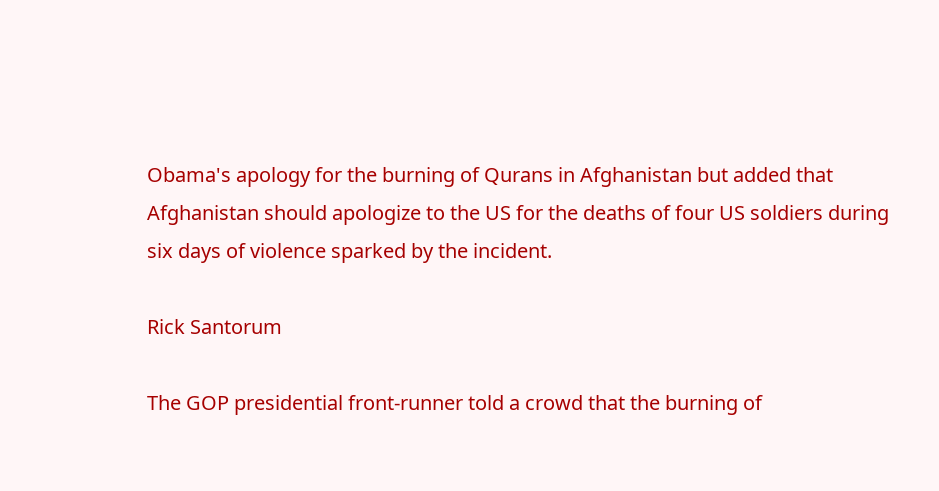Obama's apology for the burning of Qurans in Afghanistan but added that Afghanistan should apologize to the US for the deaths of four US soldiers during six days of violence sparked by the incident.

Rick Santorum

The GOP presidential front-runner told a crowd that the burning of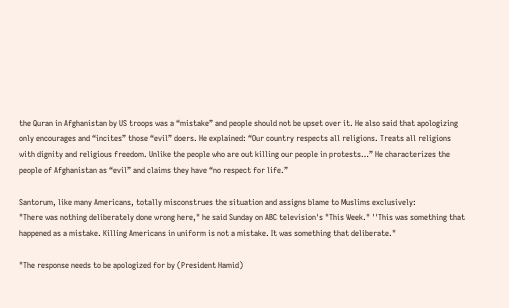the Quran in Afghanistan by US troops was a “mistake” and people should not be upset over it. He also said that apologizing only encourages and “incites” those “evil” doers. He explained: “Our country respects all religions. Treats all religions with dignity and religious freedom. Unlike the people who are out killing our people in protests…” He characterizes the people of Afghanistan as “evil” and claims they have “no respect for life.”

Santorum, like many Americans, totally misconstrues the situation and assigns blame to Muslims exclusively:
"There was nothing deliberately done wrong here," he said Sunday on ABC television's "This Week." ''This was something that happened as a mistake. Killing Americans in uniform is not a mistake. It was something that deliberate."

"The response needs to be apologized for by (President Hamid)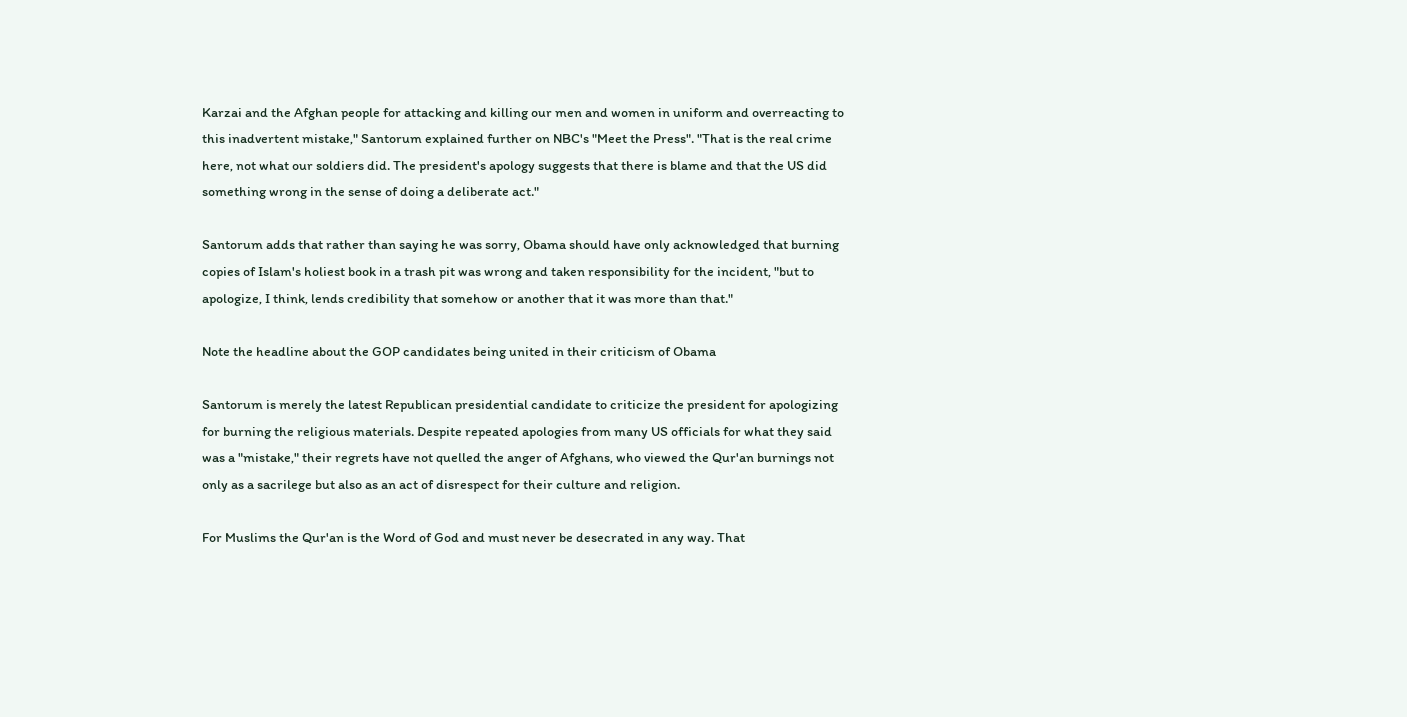Karzai and the Afghan people for attacking and killing our men and women in uniform and overreacting to this inadvertent mistake," Santorum explained further on NBC's "Meet the Press". "That is the real crime here, not what our soldiers did. The president's apology suggests that there is blame and that the US did something wrong in the sense of doing a deliberate act."

Santorum adds that rather than saying he was sorry, Obama should have only acknowledged that burning copies of Islam's holiest book in a trash pit was wrong and taken responsibility for the incident, "but to apologize, I think, lends credibility that somehow or another that it was more than that."

Note the headline about the GOP candidates being united in their criticism of Obama

Santorum is merely the latest Republican presidential candidate to criticize the president for apologizing for burning the religious materials. Despite repeated apologies from many US officials for what they said was a "mistake," their regrets have not quelled the anger of Afghans, who viewed the Qur'an burnings not only as a sacrilege but also as an act of disrespect for their culture and religion.

For Muslims the Qur'an is the Word of God and must never be desecrated in any way. That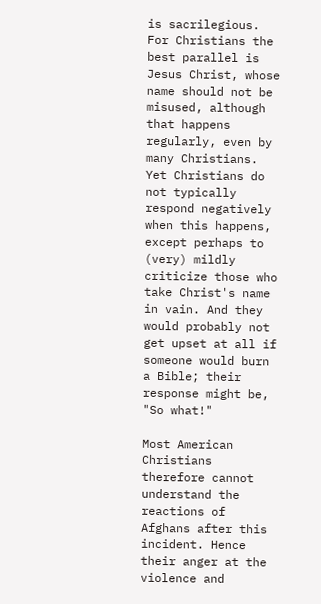is sacrilegious.
For Christians the best parallel is Jesus Christ, whose name should not be misused, although that happens regularly, even by many Christians. Yet Christians do not typically respond negatively when this happens, except perhaps to (very) mildly criticize those who take Christ's name in vain. And they would probably not get upset at all if someone would burn a Bible; their response might be, "So what!"

Most American Christians therefore cannot understand the reactions of Afghans after this incident. Hence their anger at the violence and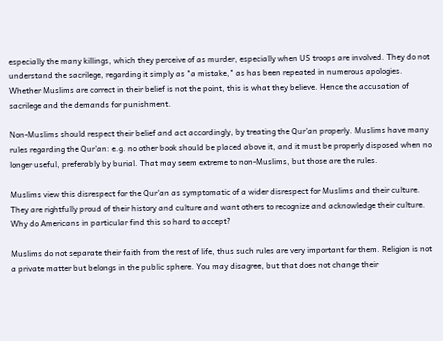especially the many killings, which they perceive of as murder, especially when US troops are involved. They do not understand the sacrilege, regarding it simply as "a mistake," as has been repeated in numerous apologies. Whether Muslims are correct in their belief is not the point, this is what they believe. Hence the accusation of sacrilege and the demands for punishment.

Non-Muslims should respect their belief and act accordingly, by treating the Qur'an properly. Muslims have many rules regarding the Qur'an: e.g. no other book should be placed above it, and it must be properly disposed when no longer useful, preferably by burial. That may seem extreme to non-Muslims, but those are the rules.

Muslims view this disrespect for the Qur'an as symptomatic of a wider disrespect for Muslims and their culture. They are rightfully proud of their history and culture and want others to recognize and acknowledge their culture. Why do Americans in particular find this so hard to accept?

Muslims do not separate their faith from the rest of life, thus such rules are very important for them. Religion is not a private matter but belongs in the public sphere. You may disagree, but that does not change their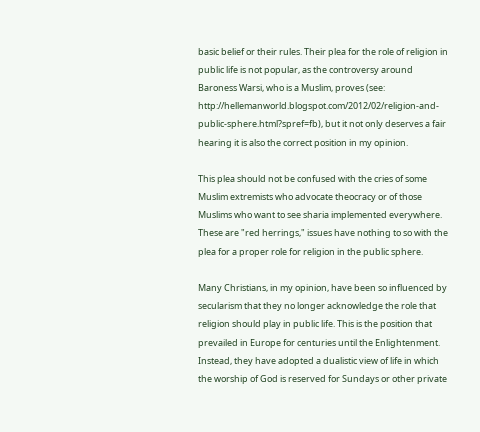basic belief or their rules. Their plea for the role of religion in public life is not popular, as the controversy around Baroness Warsi, who is a Muslim, proves (see: http://hellemanworld.blogspot.com/2012/02/religion-and-public-sphere.html?spref=fb), but it not only deserves a fair hearing it is also the correct position in my opinion.

This plea should not be confused with the cries of some Muslim extremists who advocate theocracy or of those Muslims who want to see sharia implemented everywhere. These are "red herrings," issues have nothing to so with the plea for a proper role for religion in the public sphere.

Many Christians, in my opinion, have been so influenced by secularism that they no longer acknowledge the role that religion should play in public life. This is the position that prevailed in Europe for centuries until the Enlightenment. Instead, they have adopted a dualistic view of life in which the worship of God is reserved for Sundays or other private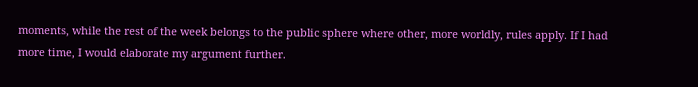moments, while the rest of the week belongs to the public sphere where other, more worldly, rules apply. If I had more time, I would elaborate my argument further.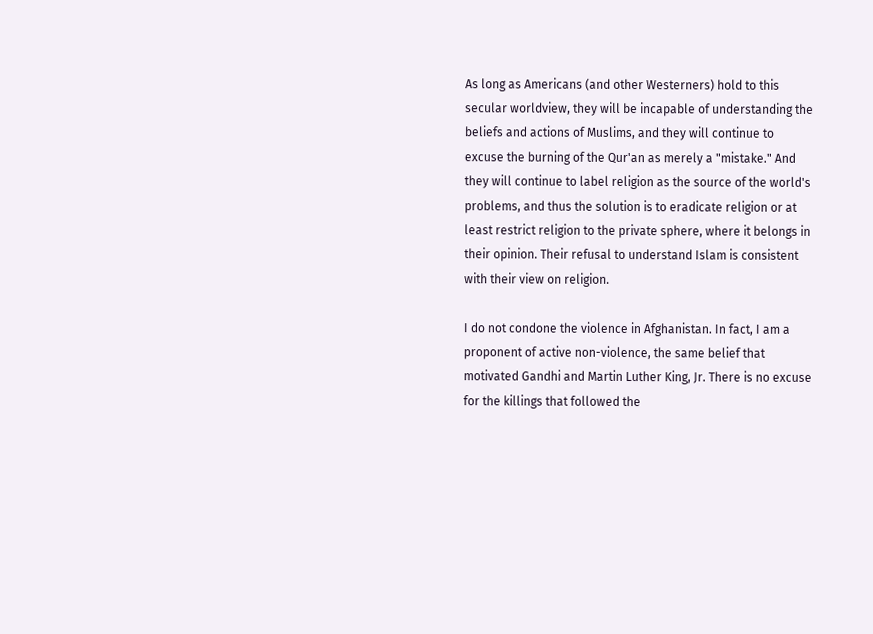As long as Americans (and other Westerners) hold to this secular worldview, they will be incapable of understanding the beliefs and actions of Muslims, and they will continue to excuse the burning of the Qur'an as merely a "mistake." And they will continue to label religion as the source of the world's problems, and thus the solution is to eradicate religion or at least restrict religion to the private sphere, where it belongs in their opinion. Their refusal to understand Islam is consistent with their view on religion.

I do not condone the violence in Afghanistan. In fact, I am a proponent of active non-violence, the same belief that motivated Gandhi and Martin Luther King, Jr. There is no excuse for the killings that followed the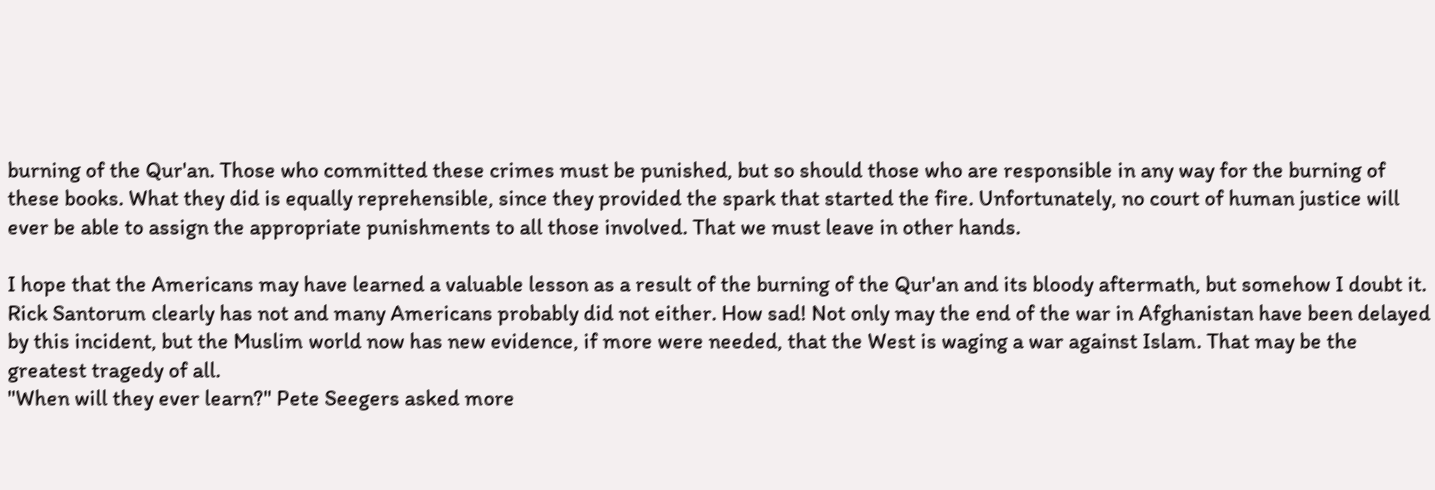burning of the Qur'an. Those who committed these crimes must be punished, but so should those who are responsible in any way for the burning of these books. What they did is equally reprehensible, since they provided the spark that started the fire. Unfortunately, no court of human justice will ever be able to assign the appropriate punishments to all those involved. That we must leave in other hands.

I hope that the Americans may have learned a valuable lesson as a result of the burning of the Qur'an and its bloody aftermath, but somehow I doubt it. Rick Santorum clearly has not and many Americans probably did not either. How sad! Not only may the end of the war in Afghanistan have been delayed by this incident, but the Muslim world now has new evidence, if more were needed, that the West is waging a war against Islam. That may be the greatest tragedy of all.
"When will they ever learn?" Pete Seegers asked more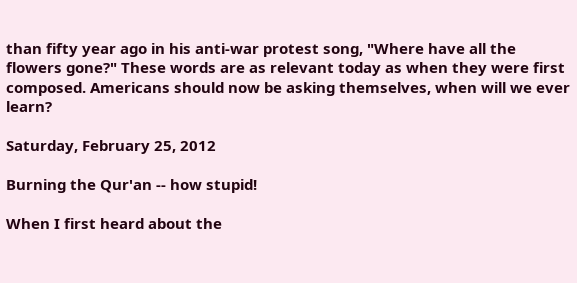than fifty year ago in his anti-war protest song, "Where have all the flowers gone?" These words are as relevant today as when they were first composed. Americans should now be asking themselves, when will we ever learn?

Saturday, February 25, 2012

Burning the Qur'an -- how stupid!

When I first heard about the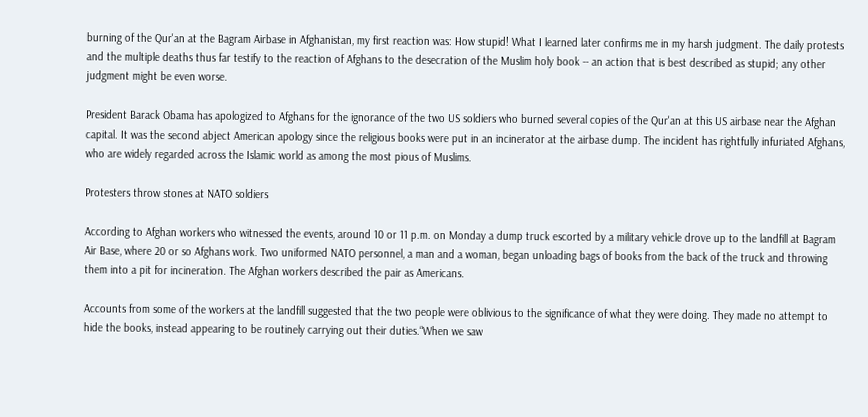burning of the Qur'an at the Bagram Airbase in Afghanistan, my first reaction was: How stupid! What I learned later confirms me in my harsh judgment. The daily protests and the multiple deaths thus far testify to the reaction of Afghans to the desecration of the Muslim holy book -- an action that is best described as stupid; any other judgment might be even worse.

President Barack Obama has apologized to Afghans for the ignorance of the two US soldiers who burned several copies of the Qur'an at this US airbase near the Afghan capital. It was the second abject American apology since the religious books were put in an incinerator at the airbase dump. The incident has rightfully infuriated Afghans, who are widely regarded across the Islamic world as among the most pious of Muslims.

Protesters throw stones at NATO soldiers

According to Afghan workers who witnessed the events, around 10 or 11 p.m. on Monday a dump truck escorted by a military vehicle drove up to the landfill at Bagram Air Base, where 20 or so Afghans work. Two uniformed NATO personnel, a man and a woman, began unloading bags of books from the back of the truck and throwing them into a pit for incineration. The Afghan workers described the pair as Americans.

Accounts from some of the workers at the landfill suggested that the two people were oblivious to the significance of what they were doing. They made no attempt to hide the books, instead appearing to be routinely carrying out their duties.“When we saw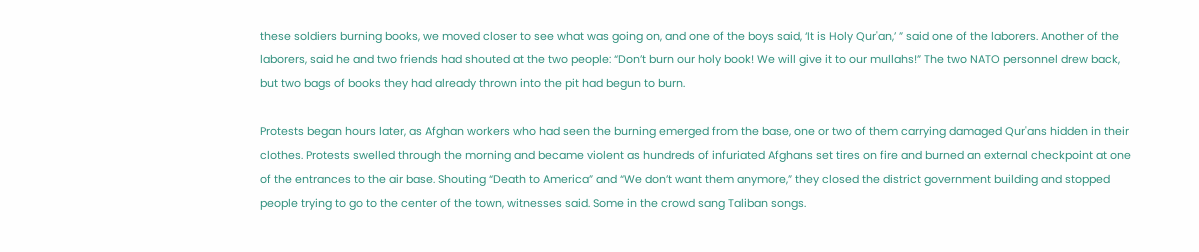these soldiers burning books, we moved closer to see what was going on, and one of the boys said, ‘It is Holy Qur'an,’ ” said one of the laborers. Another of the laborers, said he and two friends had shouted at the two people: “Don’t burn our holy book! We will give it to our mullahs!” The two NATO personnel drew back, but two bags of books they had already thrown into the pit had begun to burn.

Protests began hours later, as Afghan workers who had seen the burning emerged from the base, one or two of them carrying damaged Qur'ans hidden in their clothes. Protests swelled through the morning and became violent as hundreds of infuriated Afghans set tires on fire and burned an external checkpoint at one of the entrances to the air base. Shouting “Death to America” and “We don’t want them anymore,” they closed the district government building and stopped people trying to go to the center of the town, witnesses said. Some in the crowd sang Taliban songs.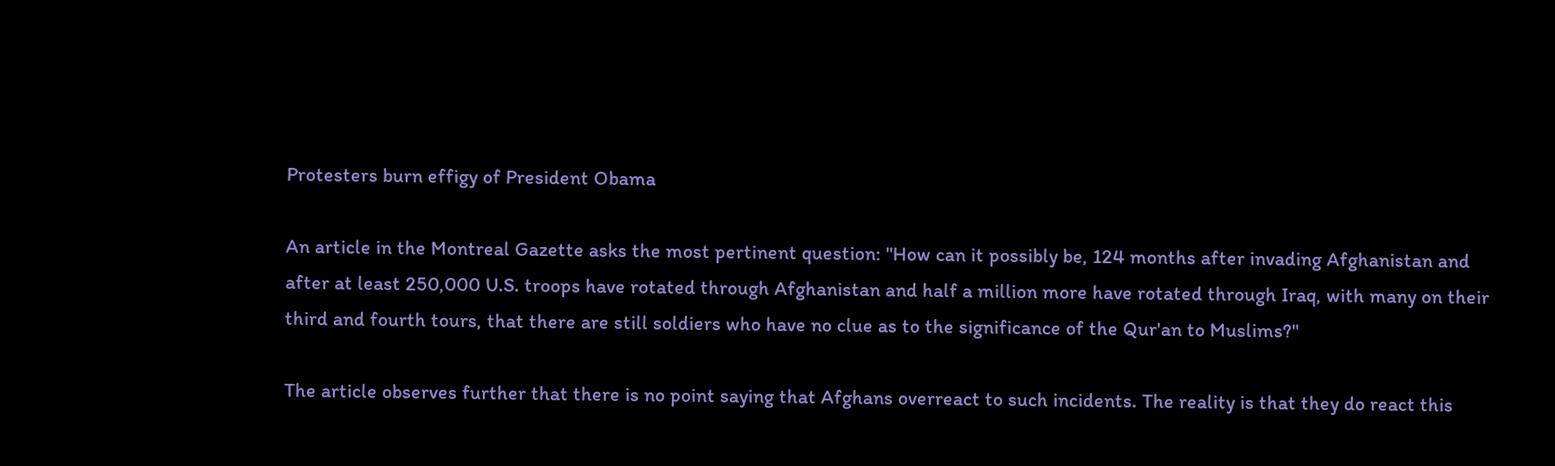Protesters burn effigy of President Obama

An article in the Montreal Gazette asks the most pertinent question: "How can it possibly be, 124 months after invading Afghanistan and after at least 250,000 U.S. troops have rotated through Afghanistan and half a million more have rotated through Iraq, with many on their third and fourth tours, that there are still soldiers who have no clue as to the significance of the Qur'an to Muslims?"

The article observes further that there is no point saying that Afghans overreact to such incidents. The reality is that they do react this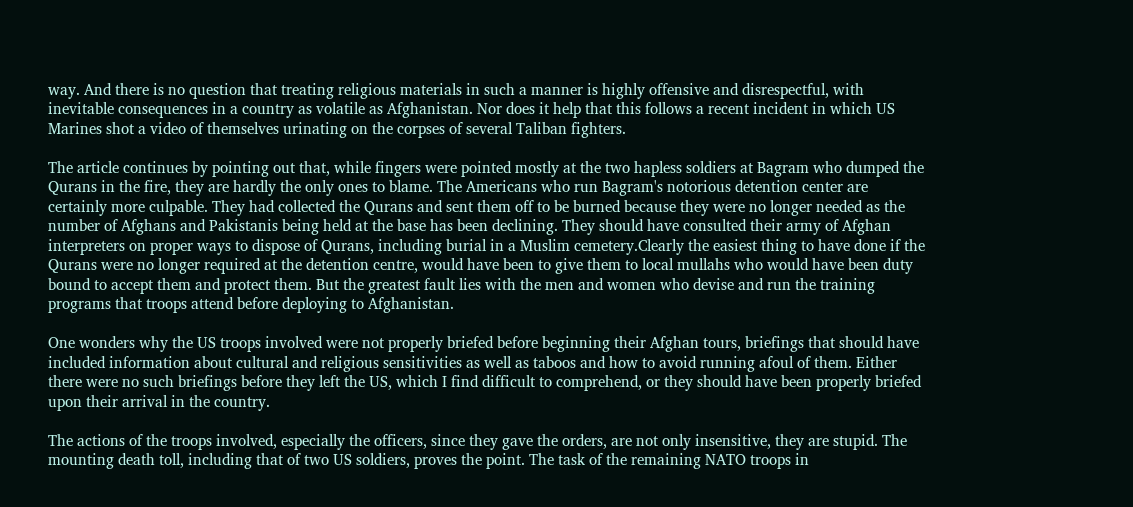way. And there is no question that treating religious materials in such a manner is highly offensive and disrespectful, with inevitable consequences in a country as volatile as Afghanistan. Nor does it help that this follows a recent incident in which US Marines shot a video of themselves urinating on the corpses of several Taliban fighters.

The article continues by pointing out that, while fingers were pointed mostly at the two hapless soldiers at Bagram who dumped the Qurans in the fire, they are hardly the only ones to blame. The Americans who run Bagram's notorious detention center are certainly more culpable. They had collected the Qurans and sent them off to be burned because they were no longer needed as the number of Afghans and Pakistanis being held at the base has been declining. They should have consulted their army of Afghan interpreters on proper ways to dispose of Qurans, including burial in a Muslim cemetery.Clearly the easiest thing to have done if the Qurans were no longer required at the detention centre, would have been to give them to local mullahs who would have been duty bound to accept them and protect them. But the greatest fault lies with the men and women who devise and run the training programs that troops attend before deploying to Afghanistan.

One wonders why the US troops involved were not properly briefed before beginning their Afghan tours, briefings that should have included information about cultural and religious sensitivities as well as taboos and how to avoid running afoul of them. Either there were no such briefings before they left the US, which I find difficult to comprehend, or they should have been properly briefed upon their arrival in the country.

The actions of the troops involved, especially the officers, since they gave the orders, are not only insensitive, they are stupid. The mounting death toll, including that of two US soldiers, proves the point. The task of the remaining NATO troops in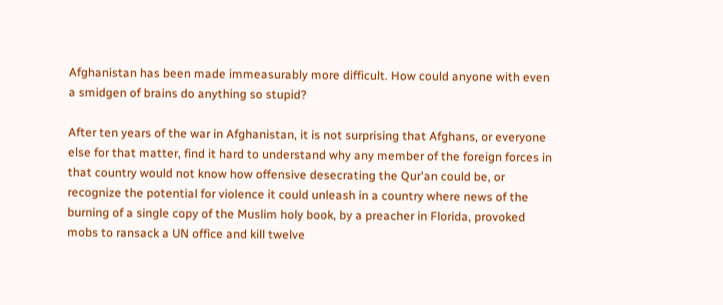Afghanistan has been made immeasurably more difficult. How could anyone with even a smidgen of brains do anything so stupid?

After ten years of the war in Afghanistan, it is not surprising that Afghans, or everyone else for that matter, find it hard to understand why any member of the foreign forces in that country would not know how offensive desecrating the Qur'an could be, or recognize the potential for violence it could unleash in a country where news of the burning of a single copy of the Muslim holy book, by a preacher in Florida, provoked mobs to ransack a UN office and kill twelve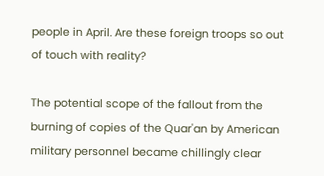people in April. Are these foreign troops so out of touch with reality?

The potential scope of the fallout from the burning of copies of the Quar'an by American military personnel became chillingly clear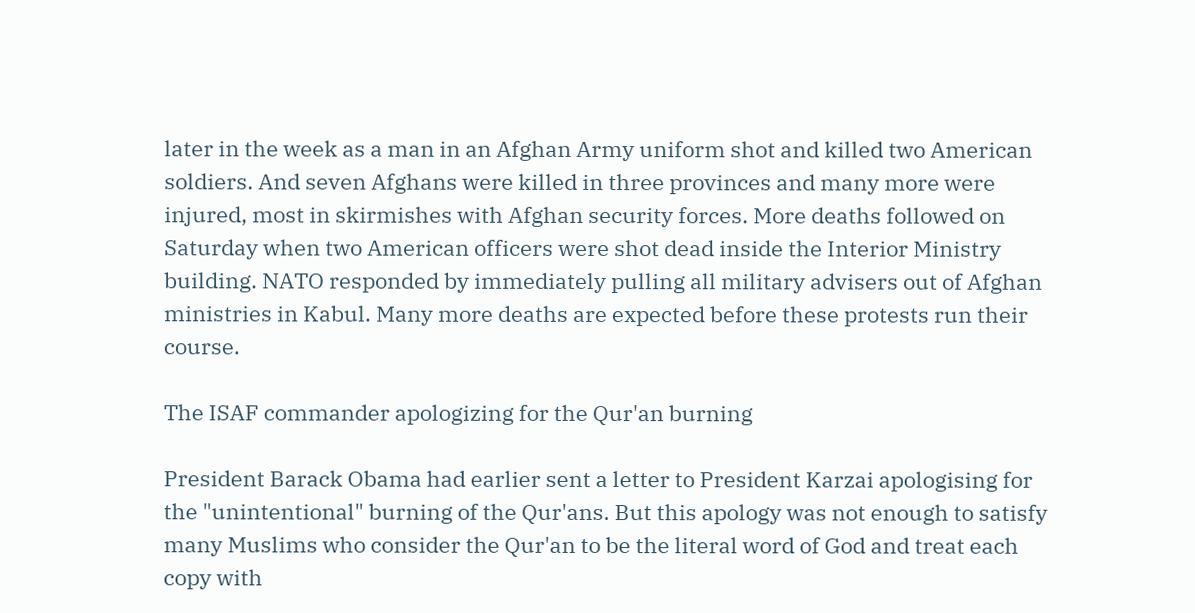later in the week as a man in an Afghan Army uniform shot and killed two American soldiers. And seven Afghans were killed in three provinces and many more were injured, most in skirmishes with Afghan security forces. More deaths followed on Saturday when two American officers were shot dead inside the Interior Ministry building. NATO responded by immediately pulling all military advisers out of Afghan ministries in Kabul. Many more deaths are expected before these protests run their course.

The ISAF commander apologizing for the Qur'an burning

President Barack Obama had earlier sent a letter to President Karzai apologising for the "unintentional" burning of the Qur'ans. But this apology was not enough to satisfy many Muslims who consider the Qur'an to be the literal word of God and treat each copy with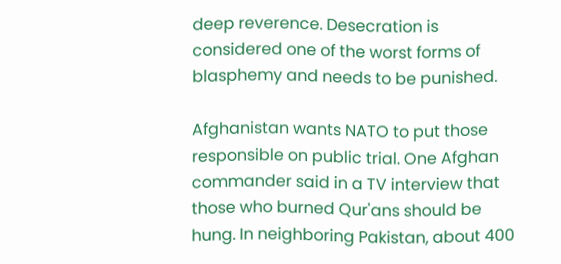deep reverence. Desecration is considered one of the worst forms of blasphemy and needs to be punished.

Afghanistan wants NATO to put those responsible on public trial. One Afghan commander said in a TV interview that those who burned Qur'ans should be hung. In neighboring Pakistan, about 400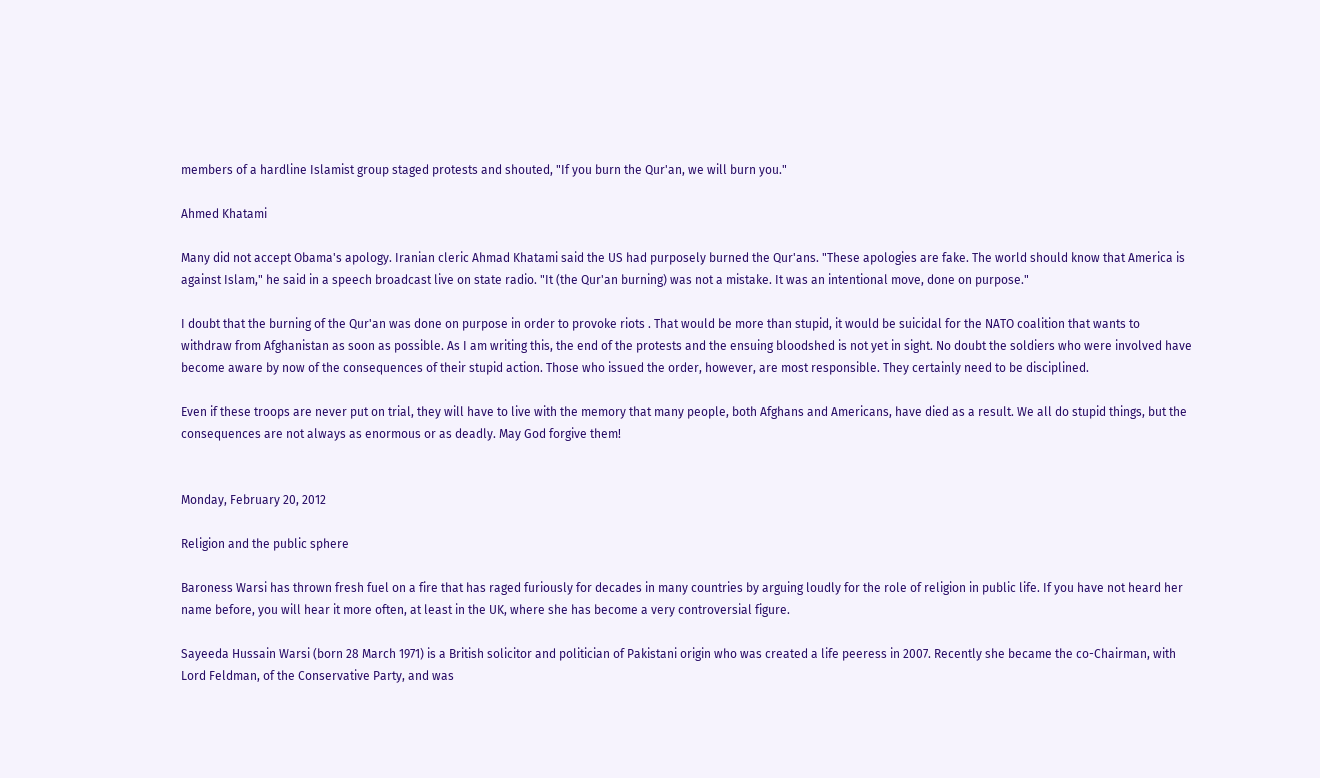members of a hardline Islamist group staged protests and shouted, "If you burn the Qur'an, we will burn you."

Ahmed Khatami

Many did not accept Obama's apology. Iranian cleric Ahmad Khatami said the US had purposely burned the Qur'ans. "These apologies are fake. The world should know that America is against Islam," he said in a speech broadcast live on state radio. "It (the Qur'an burning) was not a mistake. It was an intentional move, done on purpose."

I doubt that the burning of the Qur'an was done on purpose in order to provoke riots . That would be more than stupid, it would be suicidal for the NATO coalition that wants to withdraw from Afghanistan as soon as possible. As I am writing this, the end of the protests and the ensuing bloodshed is not yet in sight. No doubt the soldiers who were involved have become aware by now of the consequences of their stupid action. Those who issued the order, however, are most responsible. They certainly need to be disciplined.

Even if these troops are never put on trial, they will have to live with the memory that many people, both Afghans and Americans, have died as a result. We all do stupid things, but the consequences are not always as enormous or as deadly. May God forgive them!


Monday, February 20, 2012

Religion and the public sphere

Baroness Warsi has thrown fresh fuel on a fire that has raged furiously for decades in many countries by arguing loudly for the role of religion in public life. If you have not heard her name before, you will hear it more often, at least in the UK, where she has become a very controversial figure.

Sayeeda Hussain Warsi (born 28 March 1971) is a British solicitor and politician of Pakistani origin who was created a life peeress in 2007. Recently she became the co-Chairman, with Lord Feldman, of the Conservative Party, and was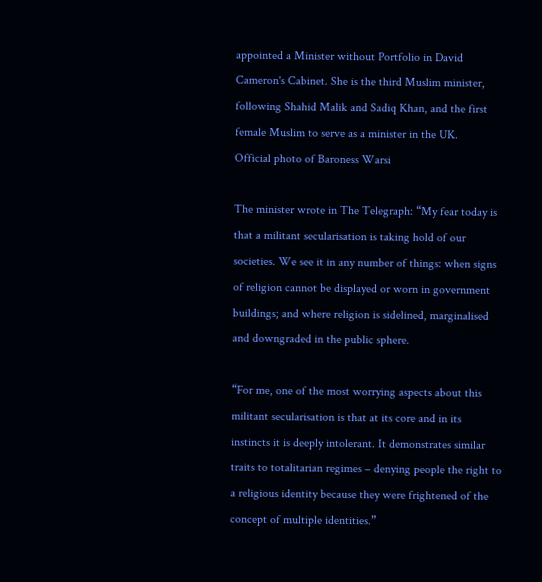appointed a Minister without Portfolio in David Cameron's Cabinet. She is the third Muslim minister, following Shahid Malik and Sadiq Khan, and the first female Muslim to serve as a minister in the UK.
Official photo of Baroness Warsi

The minister wrote in The Telegraph: “My fear today is that a militant secularisation is taking hold of our societies. We see it in any number of things: when signs of religion cannot be displayed or worn in government buildings; and where religion is sidelined, marginalised and downgraded in the public sphere.

“For me, one of the most worrying aspects about this militant secularisation is that at its core and in its instincts it is deeply intolerant. It demonstrates similar traits to totalitarian regimes – denying people the right to a religious identity because they were frightened of the concept of multiple identities.”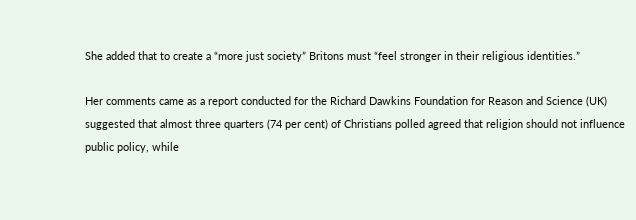She added that to create a “more just society” Britons must “feel stronger in their religious identities.”

Her comments came as a report conducted for the Richard Dawkins Foundation for Reason and Science (UK) suggested that almost three quarters (74 per cent) of Christians polled agreed that religion should not influence public policy, while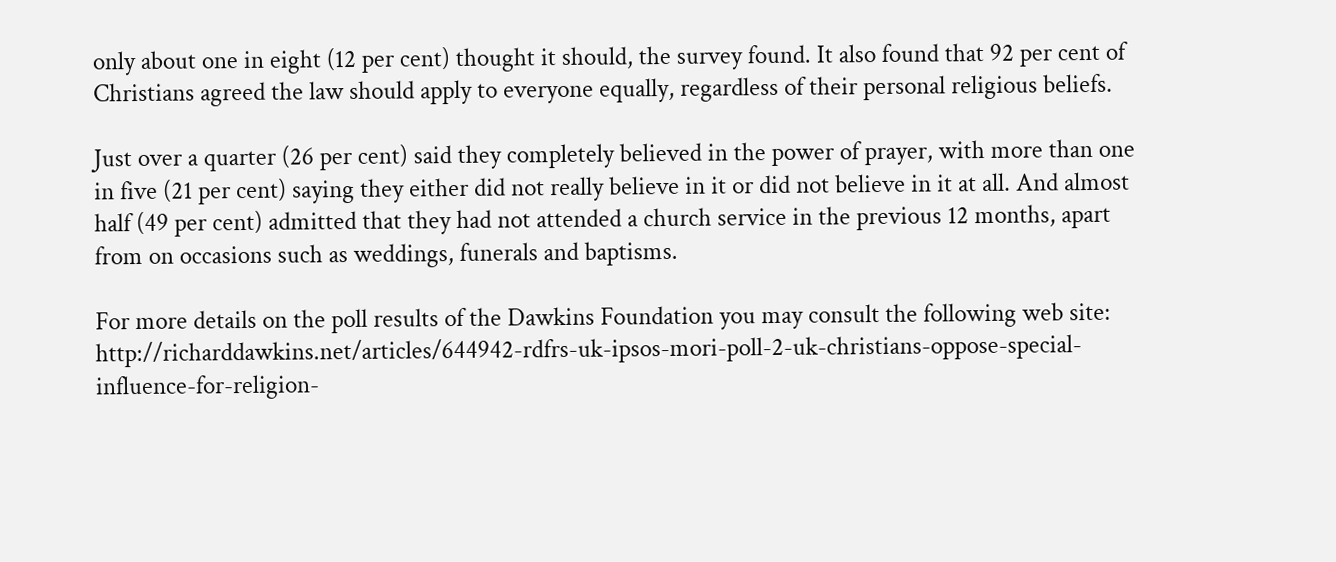only about one in eight (12 per cent) thought it should, the survey found. It also found that 92 per cent of Christians agreed the law should apply to everyone equally, regardless of their personal religious beliefs.

Just over a quarter (26 per cent) said they completely believed in the power of prayer, with more than one in five (21 per cent) saying they either did not really believe in it or did not believe in it at all. And almost half (49 per cent) admitted that they had not attended a church service in the previous 12 months, apart from on occasions such as weddings, funerals and baptisms.

For more details on the poll results of the Dawkins Foundation you may consult the following web site: http://richarddawkins.net/articles/644942-rdfrs-uk-ipsos-mori-poll-2-uk-christians-oppose-special-influence-for-religion-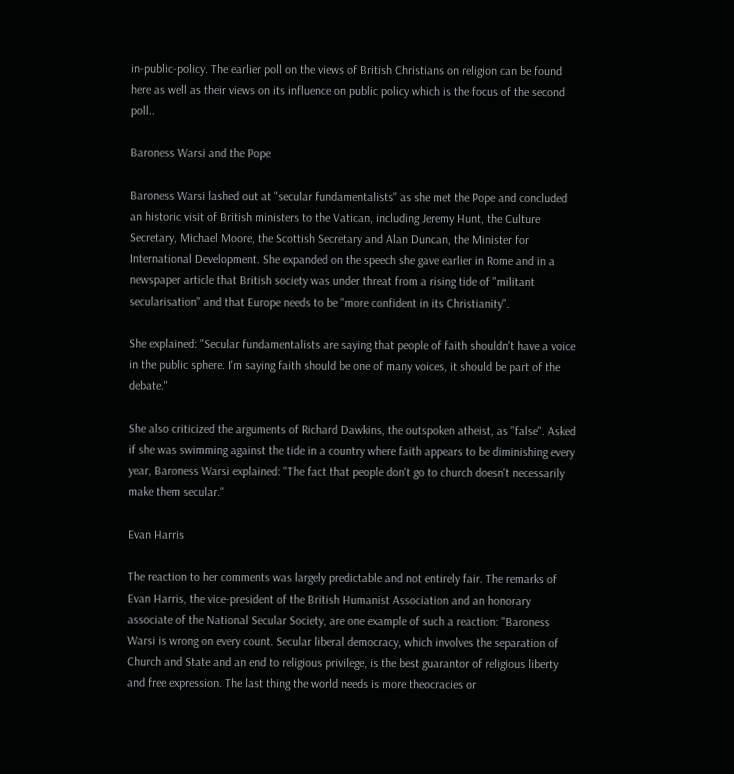in-public-policy. The earlier poll on the views of British Christians on religion can be found here as well as their views on its influence on public policy which is the focus of the second poll..

Baroness Warsi and the Pope

Baroness Warsi lashed out at "secular fundamentalists" as she met the Pope and concluded an historic visit of British ministers to the Vatican, including Jeremy Hunt, the Culture Secretary, Michael Moore, the Scottish Secretary and Alan Duncan, the Minister for International Development. She expanded on the speech she gave earlier in Rome and in a newspaper article that British society was under threat from a rising tide of "militant secularisation" and that Europe needs to be "more confident in its Christianity".

She explained: "Secular fundamentalists are saying that people of faith shouldn't have a voice in the public sphere. I'm saying faith should be one of many voices, it should be part of the debate."

She also criticized the arguments of Richard Dawkins, the outspoken atheist, as "false". Asked if she was swimming against the tide in a country where faith appears to be diminishing every year, Baroness Warsi explained: "The fact that people don't go to church doesn't necessarily make them secular."

Evan Harris

The reaction to her comments was largely predictable and not entirely fair. The remarks of Evan Harris, the vice-president of the British Humanist Association and an honorary associate of the National Secular Society, are one example of such a reaction: "Baroness Warsi is wrong on every count. Secular liberal democracy, which involves the separation of Church and State and an end to religious privilege, is the best guarantor of religious liberty and free expression. The last thing the world needs is more theocracies or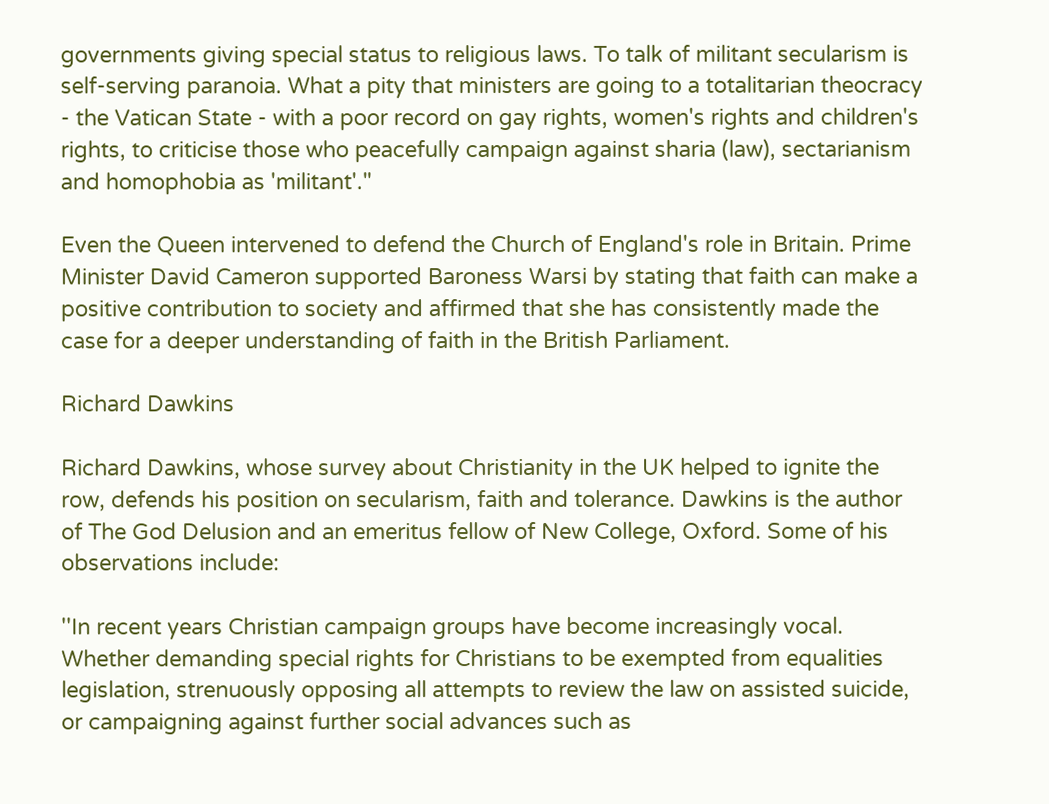governments giving special status to religious laws. To talk of militant secularism is self-serving paranoia. What a pity that ministers are going to a totalitarian theocracy - the Vatican State - with a poor record on gay rights, women's rights and children's rights, to criticise those who peacefully campaign against sharia (law), sectarianism and homophobia as 'militant'."

Even the Queen intervened to defend the Church of England's role in Britain. Prime Minister David Cameron supported Baroness Warsi by stating that faith can make a positive contribution to society and affirmed that she has consistently made the case for a deeper understanding of faith in the British Parliament.

Richard Dawkins

Richard Dawkins, whose survey about Christianity in the UK helped to ignite the row, defends his position on secularism, faith and tolerance. Dawkins is the author of The God Delusion and an emeritus fellow of New College, Oxford. Some of his observations include:

''In recent years Christian campaign groups have become increasingly vocal. Whether demanding special rights for Christians to be exempted from equalities legislation, strenuously opposing all attempts to review the law on assisted suicide, or campaigning against further social advances such as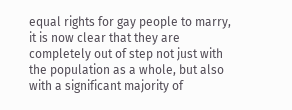equal rights for gay people to marry, it is now clear that they are completely out of step not just with the population as a whole, but also with a significant majority of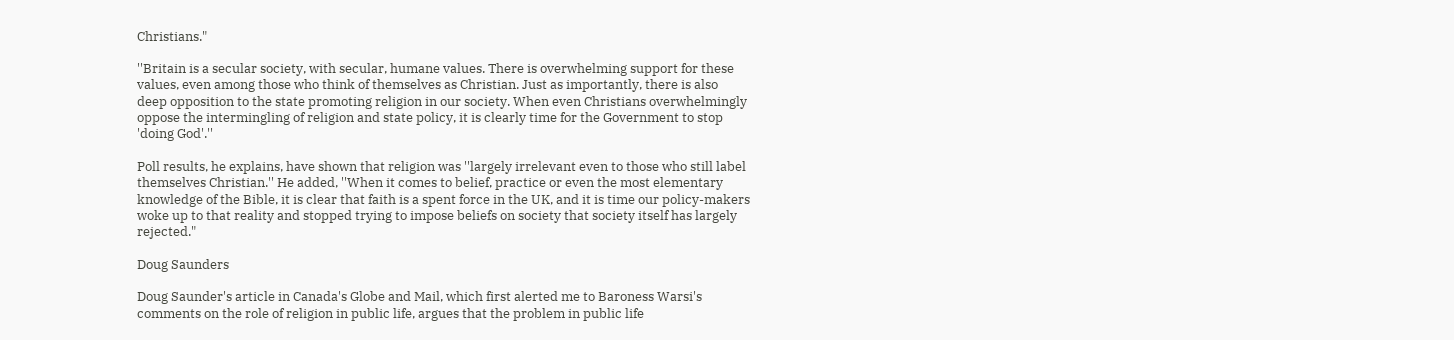Christians."

''Britain is a secular society, with secular, humane values. There is overwhelming support for these values, even among those who think of themselves as Christian. Just as importantly, there is also deep opposition to the state promoting religion in our society. When even Christians overwhelmingly oppose the intermingling of religion and state policy, it is clearly time for the Government to stop 'doing God'.''

Poll results, he explains, have shown that religion was ''largely irrelevant even to those who still label themselves Christian.'' He added, ''When it comes to belief, practice or even the most elementary knowledge of the Bible, it is clear that faith is a spent force in the UK, and it is time our policy-makers woke up to that reality and stopped trying to impose beliefs on society that society itself has largely rejected."

Doug Saunders

Doug Saunder's article in Canada's Globe and Mail, which first alerted me to Baroness Warsi's comments on the role of religion in public life, argues that the problem in public life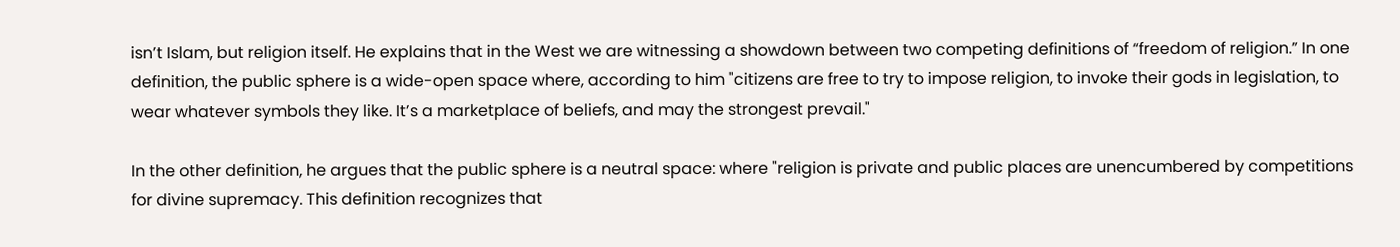isn’t Islam, but religion itself. He explains that in the West we are witnessing a showdown between two competing definitions of “freedom of religion.” In one definition, the public sphere is a wide-open space where, according to him "citizens are free to try to impose religion, to invoke their gods in legislation, to wear whatever symbols they like. It’s a marketplace of beliefs, and may the strongest prevail."

In the other definition, he argues that the public sphere is a neutral space: where "religion is private and public places are unencumbered by competitions for divine supremacy. This definition recognizes that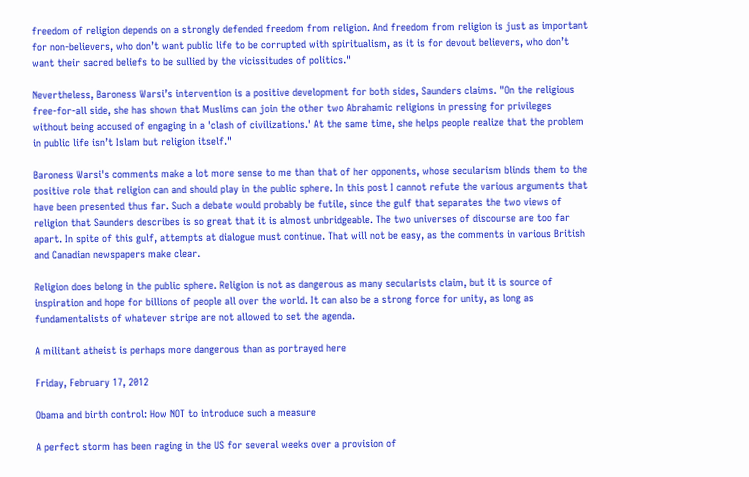freedom of religion depends on a strongly defended freedom from religion. And freedom from religion is just as important for non-believers, who don’t want public life to be corrupted with spiritualism, as it is for devout believers, who don’t want their sacred beliefs to be sullied by the vicissitudes of politics."

Nevertheless, Baroness Warsi’s intervention is a positive development for both sides, Saunders claims. "On the religious free-for-all side, she has shown that Muslims can join the other two Abrahamic religions in pressing for privileges without being accused of engaging in a 'clash of civilizations.' At the same time, she helps people realize that the problem in public life isn’t Islam but religion itself."

Baroness Warsi's comments make a lot more sense to me than that of her opponents, whose secularism blinds them to the positive role that religion can and should play in the public sphere. In this post I cannot refute the various arguments that have been presented thus far. Such a debate would probably be futile, since the gulf that separates the two views of religion that Saunders describes is so great that it is almost unbridgeable. The two universes of discourse are too far apart. In spite of this gulf, attempts at dialogue must continue. That will not be easy, as the comments in various British and Canadian newspapers make clear.

Religion does belong in the public sphere. Religion is not as dangerous as many secularists claim, but it is source of inspiration and hope for billions of people all over the world. It can also be a strong force for unity, as long as fundamentalists of whatever stripe are not allowed to set the agenda.

A militant atheist is perhaps more dangerous than as portrayed here

Friday, February 17, 2012

Obama and birth control: How NOT to introduce such a measure

A perfect storm has been raging in the US for several weeks over a provision of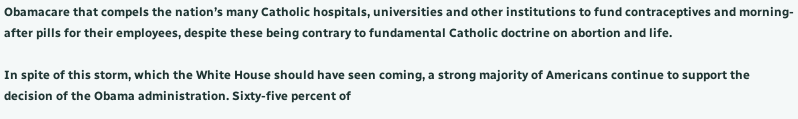Obamacare that compels the nation’s many Catholic hospitals, universities and other institutions to fund contraceptives and morning-after pills for their employees, despite these being contrary to fundamental Catholic doctrine on abortion and life.

In spite of this storm, which the White House should have seen coming, a strong majority of Americans continue to support the decision of the Obama administration. Sixty-five percent of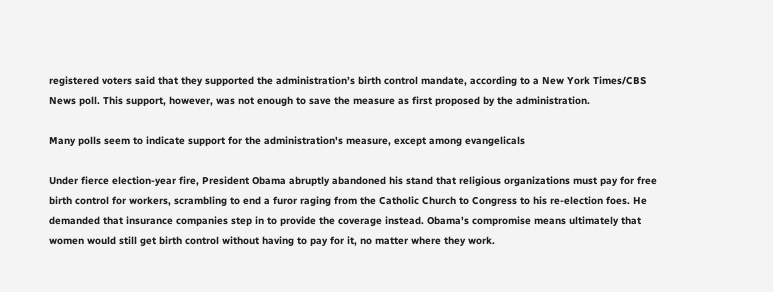registered voters said that they supported the administration’s birth control mandate, according to a New York Times/CBS News poll. This support, however, was not enough to save the measure as first proposed by the administration.

Many polls seem to indicate support for the administration's measure, except among evangelicals

Under fierce election-year fire, President Obama abruptly abandoned his stand that religious organizations must pay for free birth control for workers, scrambling to end a furor raging from the Catholic Church to Congress to his re-election foes. He demanded that insurance companies step in to provide the coverage instead. Obama's compromise means ultimately that women would still get birth control without having to pay for it, no matter where they work.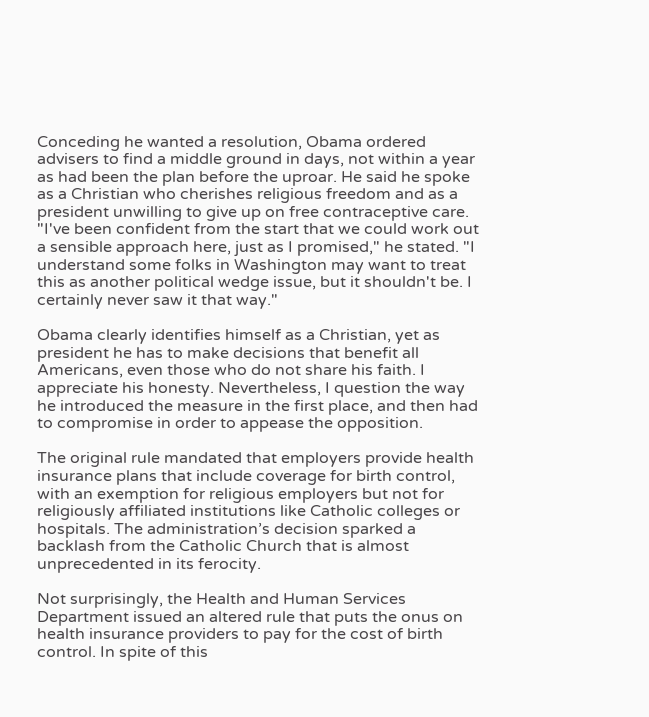Conceding he wanted a resolution, Obama ordered advisers to find a middle ground in days, not within a year as had been the plan before the uproar. He said he spoke as a Christian who cherishes religious freedom and as a president unwilling to give up on free contraceptive care. "I've been confident from the start that we could work out a sensible approach here, just as I promised," he stated. "I understand some folks in Washington may want to treat this as another political wedge issue, but it shouldn't be. I certainly never saw it that way."

Obama clearly identifies himself as a Christian, yet as president he has to make decisions that benefit all Americans, even those who do not share his faith. I appreciate his honesty. Nevertheless, I question the way he introduced the measure in the first place, and then had to compromise in order to appease the opposition.

The original rule mandated that employers provide health insurance plans that include coverage for birth control, with an exemption for religious employers but not for religiously affiliated institutions like Catholic colleges or hospitals. The administration’s decision sparked a backlash from the Catholic Church that is almost unprecedented in its ferocity.

Not surprisingly, the Health and Human Services Department issued an altered rule that puts the onus on health insurance providers to pay for the cost of birth control. In spite of this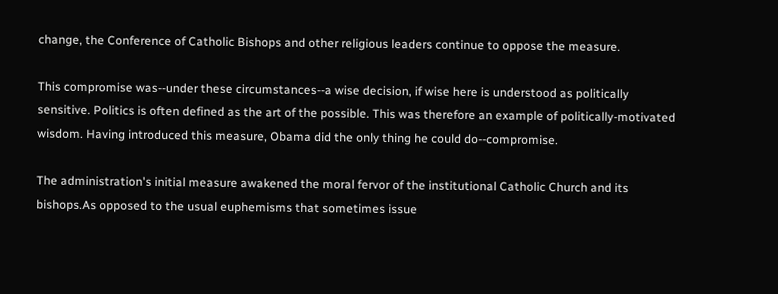change, the Conference of Catholic Bishops and other religious leaders continue to oppose the measure.

This compromise was--under these circumstances--a wise decision, if wise here is understood as politically sensitive. Politics is often defined as the art of the possible. This was therefore an example of politically-motivated wisdom. Having introduced this measure, Obama did the only thing he could do--compromise.

The administration's initial measure awakened the moral fervor of the institutional Catholic Church and its bishops.As opposed to the usual euphemisms that sometimes issue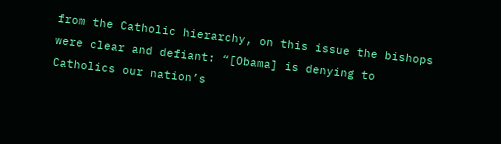from the Catholic hierarchy, on this issue the bishops were clear and defiant: “[Obama] is denying to Catholics our nation’s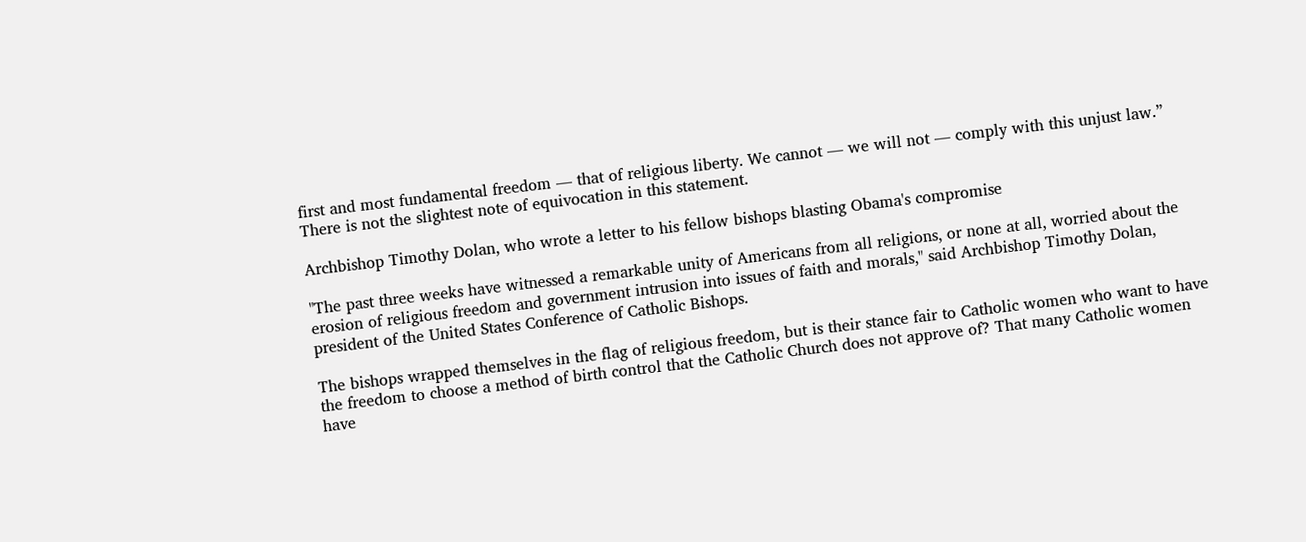first and most fundamental freedom — that of religious liberty. We cannot — we will not — comply with this unjust law.” There is not the slightest note of equivocation in this statement.

Archbishop Timothy Dolan, who wrote a letter to his fellow bishops blasting Obama's compromise

"The past three weeks have witnessed a remarkable unity of Americans from all religions, or none at all, worried about the erosion of religious freedom and government intrusion into issues of faith and morals," said Archbishop Timothy Dolan, president of the United States Conference of Catholic Bishops.

The bishops wrapped themselves in the flag of religious freedom, but is their stance fair to Catholic women who want to have the freedom to choose a method of birth control that the Catholic Church does not approve of? That many Catholic women have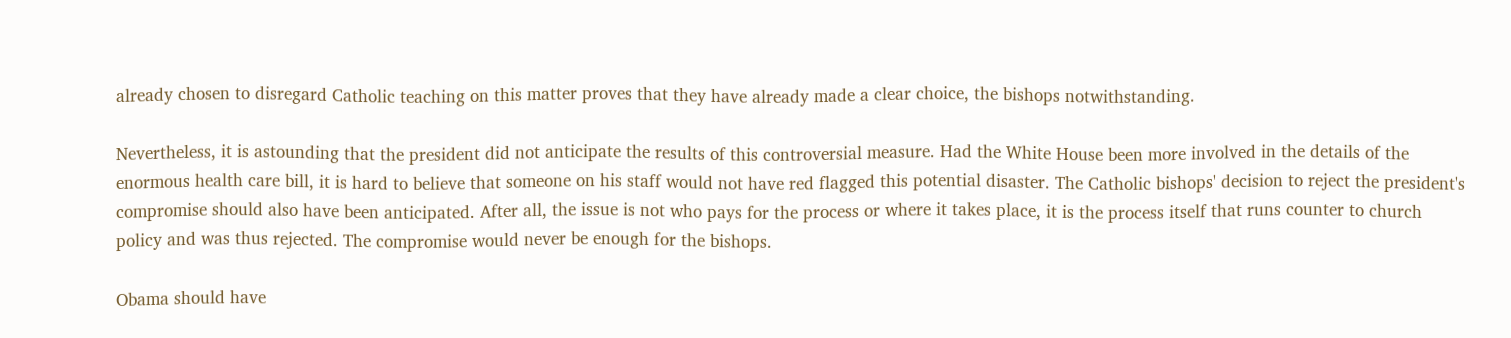already chosen to disregard Catholic teaching on this matter proves that they have already made a clear choice, the bishops notwithstanding.

Nevertheless, it is astounding that the president did not anticipate the results of this controversial measure. Had the White House been more involved in the details of the enormous health care bill, it is hard to believe that someone on his staff would not have red flagged this potential disaster. The Catholic bishops' decision to reject the president's compromise should also have been anticipated. After all, the issue is not who pays for the process or where it takes place, it is the process itself that runs counter to church policy and was thus rejected. The compromise would never be enough for the bishops.

Obama should have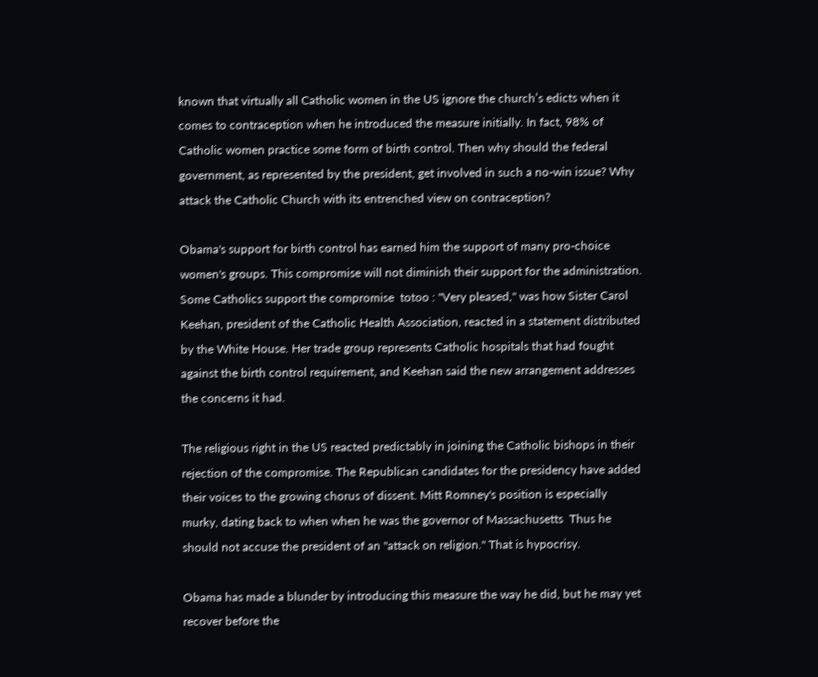known that virtually all Catholic women in the US ignore the church’s edicts when it comes to contraception when he introduced the measure initially. In fact, 98% of Catholic women practice some form of birth control. Then why should the federal government, as represented by the president, get involved in such a no-win issue? Why attack the Catholic Church with its entrenched view on contraception?

Obama's support for birth control has earned him the support of many pro-choice women's groups. This compromise will not diminish their support for the administration. Some Catholics support the compromise  totoo : "Very pleased," was how Sister Carol Keehan, president of the Catholic Health Association, reacted in a statement distributed by the White House. Her trade group represents Catholic hospitals that had fought against the birth control requirement, and Keehan said the new arrangement addresses the concerns it had.

The religious right in the US reacted predictably in joining the Catholic bishops in their rejection of the compromise. The Republican candidates for the presidency have added their voices to the growing chorus of dissent. Mitt Romney's position is especially murky, dating back to when when he was the governor of Massachusetts  Thus he should not accuse the president of an "attack on religion." That is hypocrisy.

Obama has made a blunder by introducing this measure the way he did, but he may yet recover before the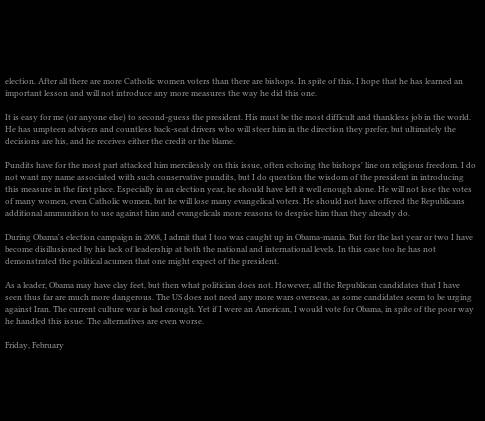election. After all there are more Catholic women voters than there are bishops. In spite of this, I hope that he has learned an important lesson and will not introduce any more measures the way he did this one.

It is easy for me (or anyone else) to second-guess the president. His must be the most difficult and thankless job in the world. He has umpteen advisers and countless back-seat drivers who will steer him in the direction they prefer, but ultimately the decisions are his, and he receives either the credit or the blame.

Pundits have for the most part attacked him mercilessly on this issue, often echoing the bishops' line on religious freedom. I do not want my name associated with such conservative pundits, but I do question the wisdom of the president in introducing this measure in the first place. Especially in an election year, he should have left it well enough alone. He will not lose the votes of many women, even Catholic women, but he will lose many evangelical voters. He should not have offered the Republicans additional ammunition to use against him and evangelicals more reasons to despise him than they already do.

During Obama's election campaign in 2008, I admit that I too was caught up in Obama-mania. But for the last year or two I have become disillusioned by his lack of leadership at both the national and international levels. In this case too he has not demonstrated the political acumen that one might expect of the president.

As a leader, Obama may have clay feet, but then what politician does not. However, all the Republican candidates that I have seen thus far are much more dangerous. The US does not need any more wars overseas, as some candidates seem to be urging against Iran. The current culture war is bad enough. Yet if I were an American, I would vote for Obama, in spite of the poor way he handled this issue. The alternatives are even worse.

Friday, February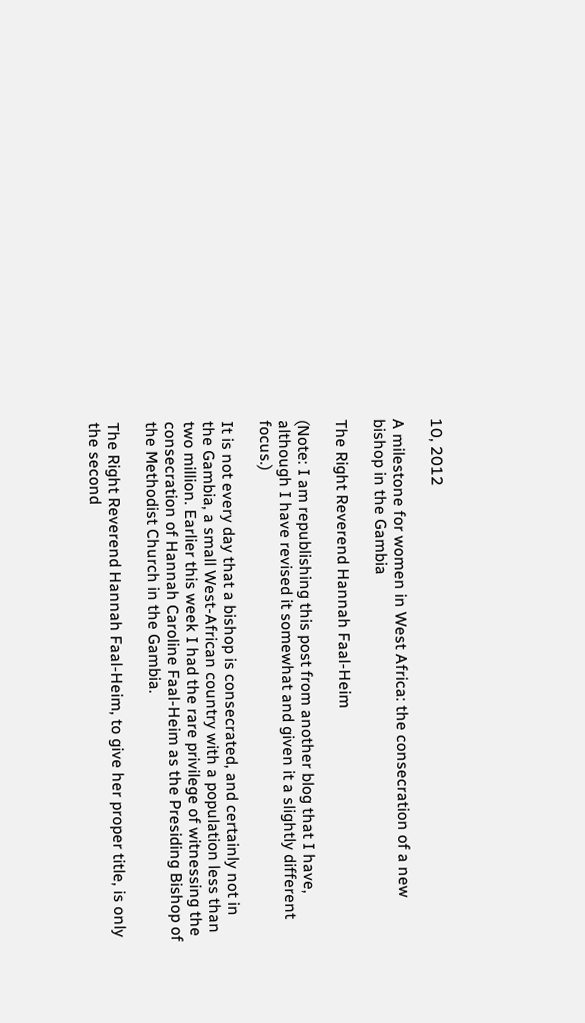10, 2012

A milestone for women in West Africa: the consecration of a new bishop in the Gambia

The Right Reverend Hannah Faal-Heim

(Note: I am republishing this post from another blog that I have, although I have revised it somewhat and given it a slightly different focus.)

It is not every day that a bishop is consecrated, and certainly not in the Gambia, a small West-African country with a population less than two million. Earlier this week I had the rare privilege of witnessing the consecration of Hannah Caroline Faal-Heim as the Presiding Bishop of the Methodist Church in the Gambia.

The Right Reverend Hannah Faal-Heim, to give her proper title, is only the second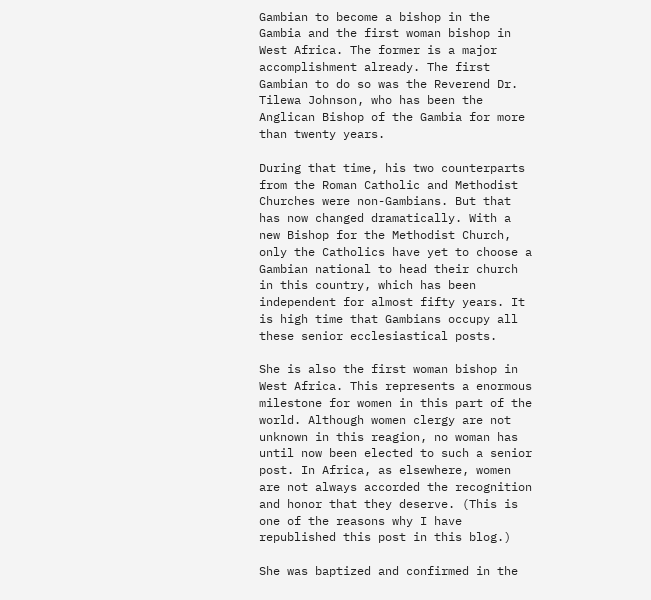Gambian to become a bishop in the Gambia and the first woman bishop in West Africa. The former is a major accomplishment already. The first Gambian to do so was the Reverend Dr. Tilewa Johnson, who has been the Anglican Bishop of the Gambia for more than twenty years.

During that time, his two counterparts from the Roman Catholic and Methodist Churches were non-Gambians. But that has now changed dramatically. With a new Bishop for the Methodist Church, only the Catholics have yet to choose a Gambian national to head their church in this country, which has been independent for almost fifty years. It is high time that Gambians occupy all these senior ecclesiastical posts.

She is also the first woman bishop in West Africa. This represents a enormous milestone for women in this part of the world. Although women clergy are not unknown in this reagion, no woman has until now been elected to such a senior post. In Africa, as elsewhere, women are not always accorded the recognition and honor that they deserve. (This is one of the reasons why I have republished this post in this blog.)

She was baptized and confirmed in the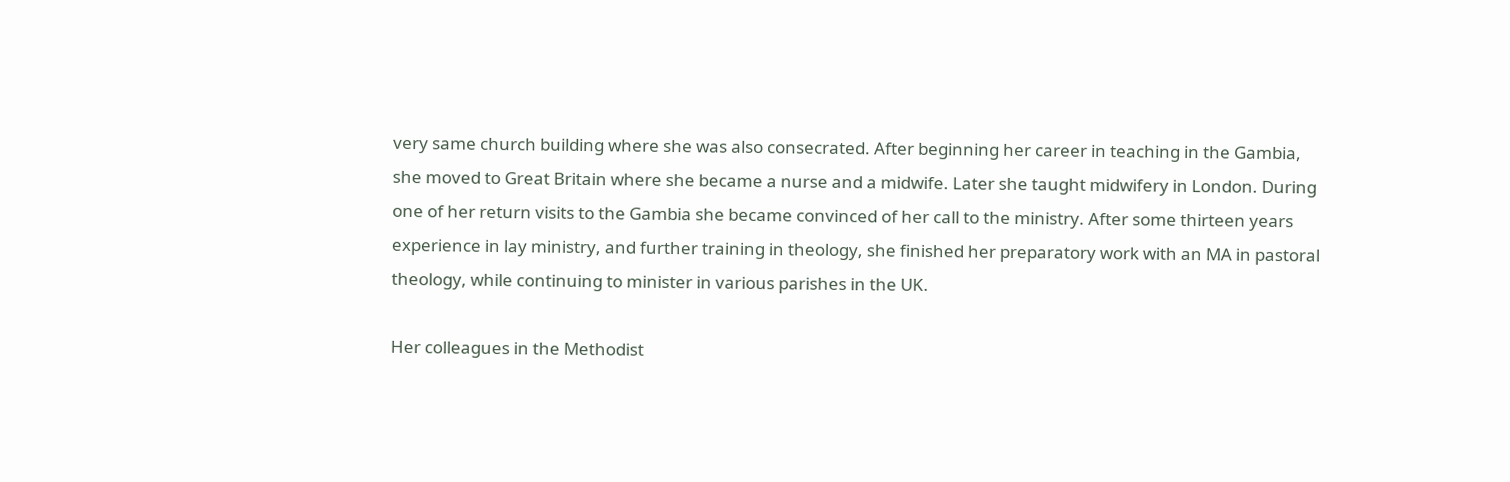very same church building where she was also consecrated. After beginning her career in teaching in the Gambia, she moved to Great Britain where she became a nurse and a midwife. Later she taught midwifery in London. During one of her return visits to the Gambia she became convinced of her call to the ministry. After some thirteen years experience in lay ministry, and further training in theology, she finished her preparatory work with an MA in pastoral theology, while continuing to minister in various parishes in the UK.

Her colleagues in the Methodist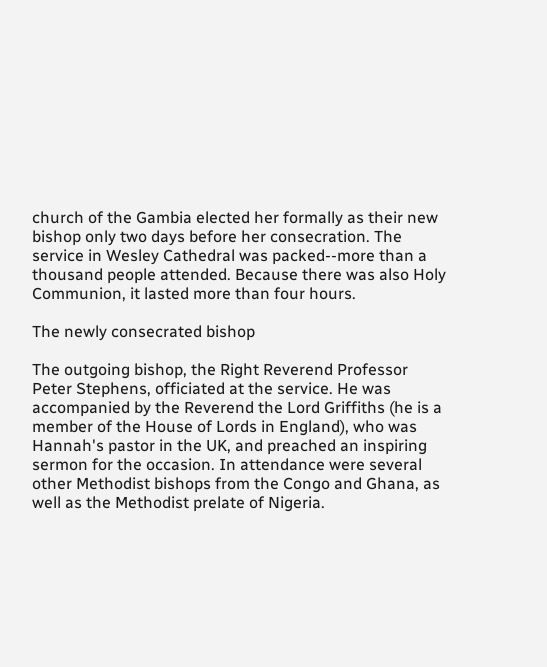church of the Gambia elected her formally as their new bishop only two days before her consecration. The service in Wesley Cathedral was packed--more than a thousand people attended. Because there was also Holy Communion, it lasted more than four hours.

The newly consecrated bishop

The outgoing bishop, the Right Reverend Professor Peter Stephens, officiated at the service. He was accompanied by the Reverend the Lord Griffiths (he is a member of the House of Lords in England), who was Hannah's pastor in the UK, and preached an inspiring sermon for the occasion. In attendance were several other Methodist bishops from the Congo and Ghana, as well as the Methodist prelate of Nigeria.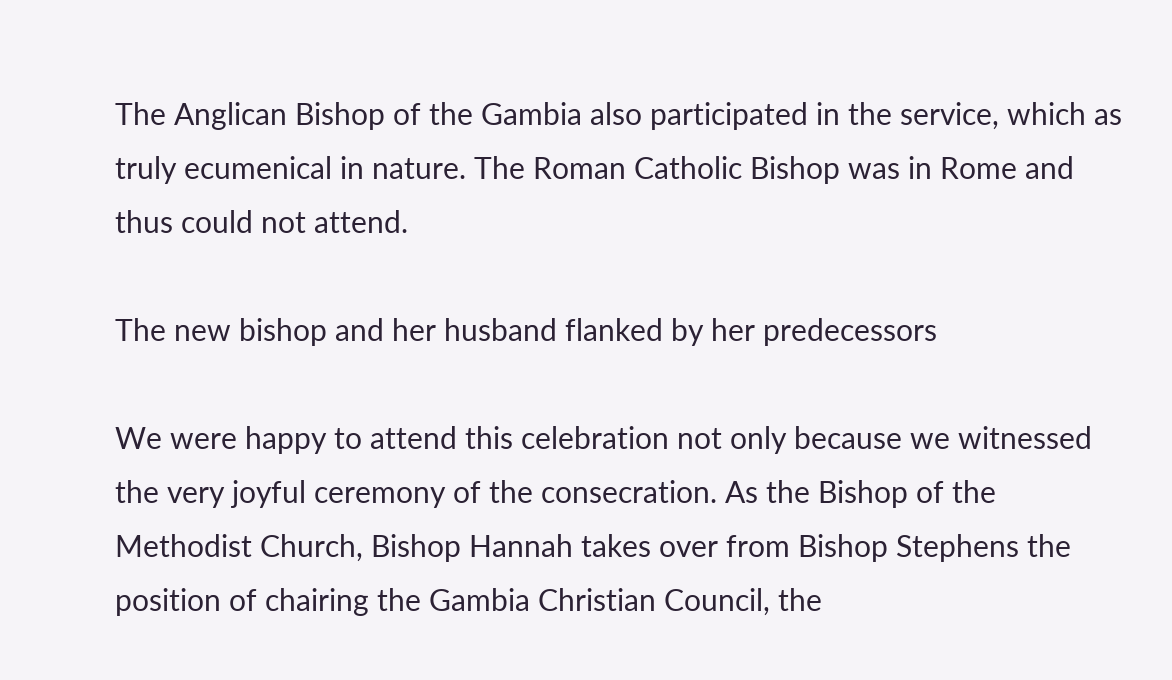The Anglican Bishop of the Gambia also participated in the service, which as truly ecumenical in nature. The Roman Catholic Bishop was in Rome and thus could not attend.

The new bishop and her husband flanked by her predecessors

We were happy to attend this celebration not only because we witnessed the very joyful ceremony of the consecration. As the Bishop of the Methodist Church, Bishop Hannah takes over from Bishop Stephens the position of chairing the Gambia Christian Council, the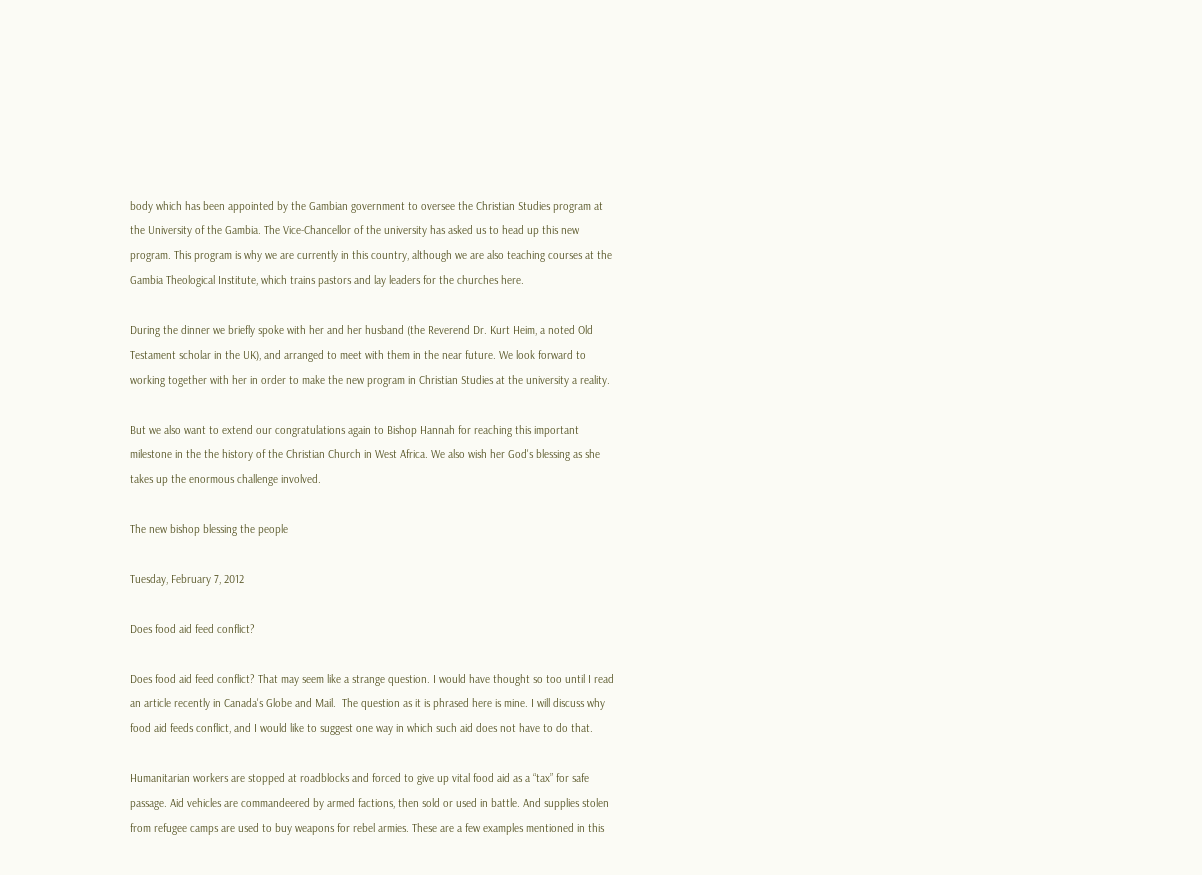body which has been appointed by the Gambian government to oversee the Christian Studies program at the University of the Gambia. The Vice-Chancellor of the university has asked us to head up this new program. This program is why we are currently in this country, although we are also teaching courses at the Gambia Theological Institute, which trains pastors and lay leaders for the churches here.

During the dinner we briefly spoke with her and her husband (the Reverend Dr. Kurt Heim, a noted Old Testament scholar in the UK), and arranged to meet with them in the near future. We look forward to working together with her in order to make the new program in Christian Studies at the university a reality.

But we also want to extend our congratulations again to Bishop Hannah for reaching this important milestone in the the history of the Christian Church in West Africa. We also wish her God's blessing as she takes up the enormous challenge involved.

The new bishop blessing the people

Tuesday, February 7, 2012

Does food aid feed conflict?

Does food aid feed conflict? That may seem like a strange question. I would have thought so too until I read an article recently in Canada's Globe and Mail.  The question as it is phrased here is mine. I will discuss why food aid feeds conflict, and I would like to suggest one way in which such aid does not have to do that.

Humanitarian workers are stopped at roadblocks and forced to give up vital food aid as a “tax” for safe passage. Aid vehicles are commandeered by armed factions, then sold or used in battle. And supplies stolen from refugee camps are used to buy weapons for rebel armies. These are a few examples mentioned in this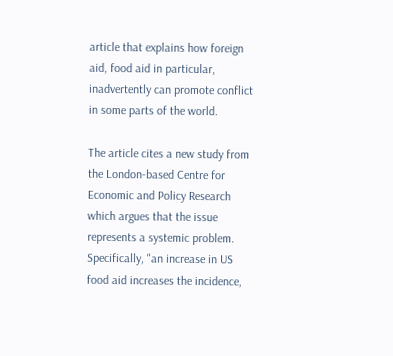article that explains how foreign aid, food aid in particular, inadvertently can promote conflict in some parts of the world.

The article cites a new study from the London-based Centre for Economic and Policy Research which argues that the issue represents a systemic problem. Specifically, "an increase in US food aid increases the incidence,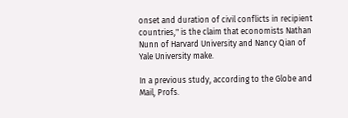onset and duration of civil conflicts in recipient countries," is the claim that economists Nathan Nunn of Harvard University and Nancy Qian of Yale University make.

In a previous study, according to the Globe and Mail, Profs.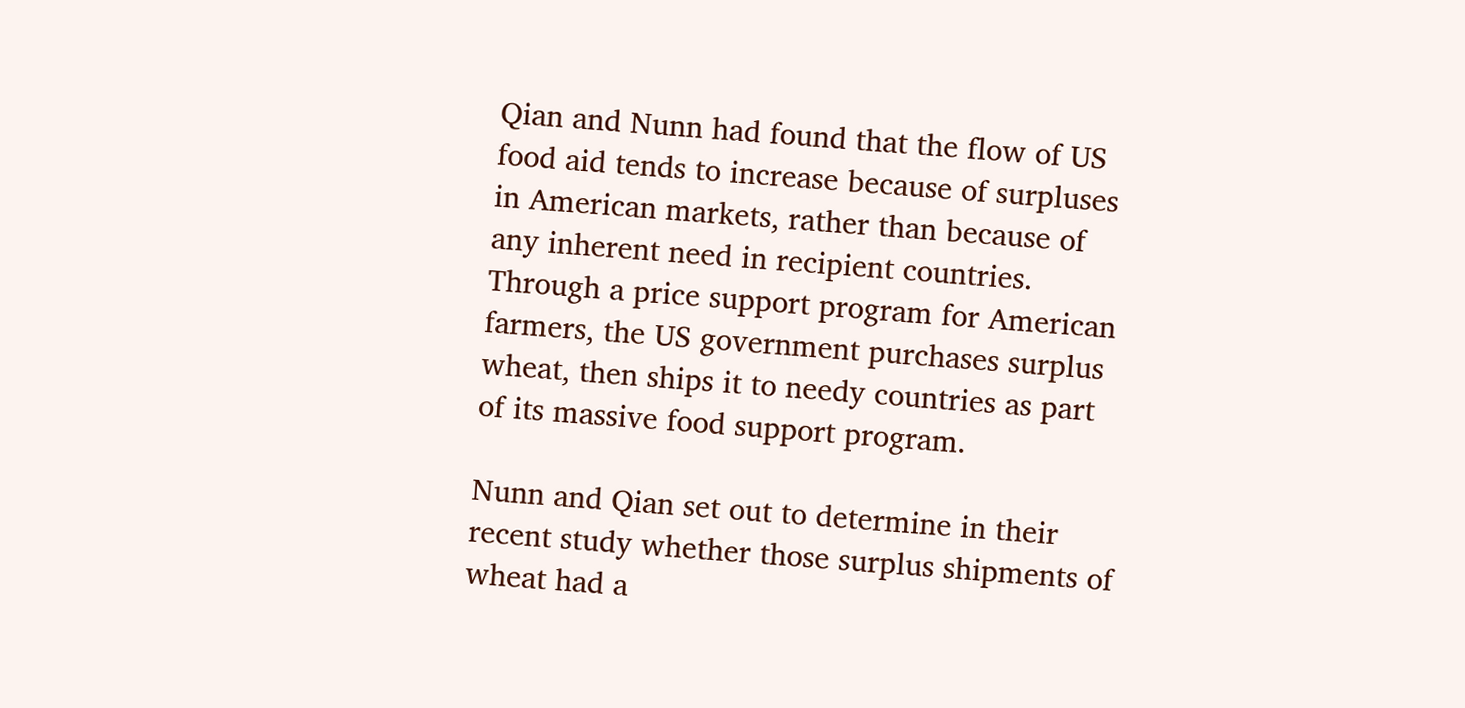Qian and Nunn had found that the flow of US food aid tends to increase because of surpluses in American markets, rather than because of any inherent need in recipient countries. Through a price support program for American farmers, the US government purchases surplus wheat, then ships it to needy countries as part of its massive food support program.

Nunn and Qian set out to determine in their recent study whether those surplus shipments of wheat had a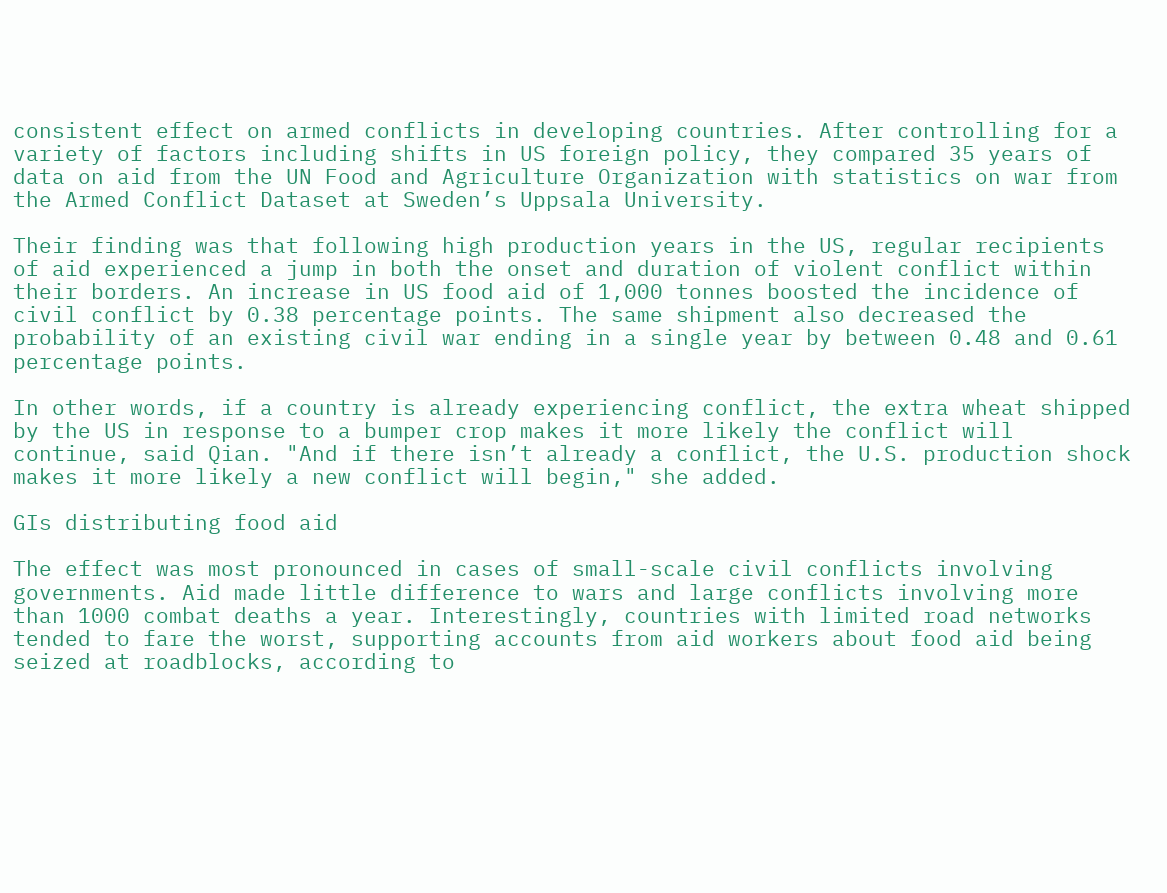consistent effect on armed conflicts in developing countries. After controlling for a variety of factors including shifts in US foreign policy, they compared 35 years of data on aid from the UN Food and Agriculture Organization with statistics on war from the Armed Conflict Dataset at Sweden’s Uppsala University.

Their finding was that following high production years in the US, regular recipients of aid experienced a jump in both the onset and duration of violent conflict within their borders. An increase in US food aid of 1,000 tonnes boosted the incidence of civil conflict by 0.38 percentage points. The same shipment also decreased the probability of an existing civil war ending in a single year by between 0.48 and 0.61 percentage points.

In other words, if a country is already experiencing conflict, the extra wheat shipped by the US in response to a bumper crop makes it more likely the conflict will continue, said Qian. "And if there isn’t already a conflict, the U.S. production shock makes it more likely a new conflict will begin," she added.

GIs distributing food aid

The effect was most pronounced in cases of small-scale civil conflicts involving governments. Aid made little difference to wars and large conflicts involving more than 1000 combat deaths a year. Interestingly, countries with limited road networks tended to fare the worst, supporting accounts from aid workers about food aid being seized at roadblocks, according to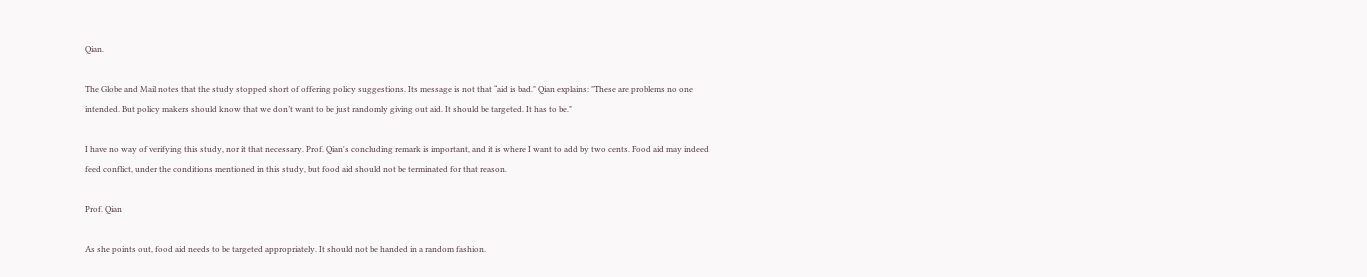Qian.

The Globe and Mail notes that the study stopped short of offering policy suggestions. Its message is not that “aid is bad." Qian explains: "These are problems no one intended. But policy makers should know that we don’t want to be just randomly giving out aid. It should be targeted. It has to be."

I have no way of verifying this study, nor it that necessary. Prof. Qian's concluding remark is important, and it is where I want to add by two cents. Food aid may indeed feed conflict, under the conditions mentioned in this study, but food aid should not be terminated for that reason.

Prof. Qian

As she points out, food aid needs to be targeted appropriately. It should not be handed in a random fashion.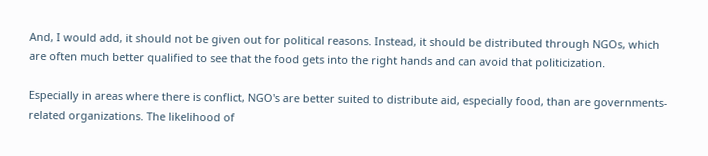And, I would add, it should not be given out for political reasons. Instead, it should be distributed through NGOs, which are often much better qualified to see that the food gets into the right hands and can avoid that politicization.

Especially in areas where there is conflict, NGO's are better suited to distribute aid, especially food, than are governments-related organizations. The likelihood of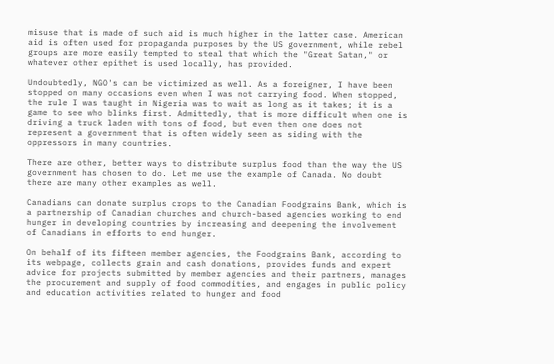misuse that is made of such aid is much higher in the latter case. American aid is often used for propaganda purposes by the US government, while rebel groups are more easily tempted to steal that which the "Great Satan," or whatever other epithet is used locally, has provided.

Undoubtedly, NGO's can be victimized as well. As a foreigner, I have been stopped on many occasions even when I was not carrying food. When stopped, the rule I was taught in Nigeria was to wait as long as it takes; it is a game to see who blinks first. Admittedly, that is more difficult when one is driving a truck laden with tons of food, but even then one does not represent a government that is often widely seen as siding with the oppressors in many countries.

There are other, better ways to distribute surplus food than the way the US government has chosen to do. Let me use the example of Canada. No doubt there are many other examples as well.

Canadians can donate surplus crops to the Canadian Foodgrains Bank, which is a partnership of Canadian churches and church-based agencies working to end hunger in developing countries by increasing and deepening the involvement of Canadians in efforts to end hunger.

On behalf of its fifteen member agencies, the Foodgrains Bank, according to its webpage, collects grain and cash donations, provides funds and expert advice for projects submitted by member agencies and their partners, manages the procurement and supply of food commodities, and engages in public policy and education activities related to hunger and food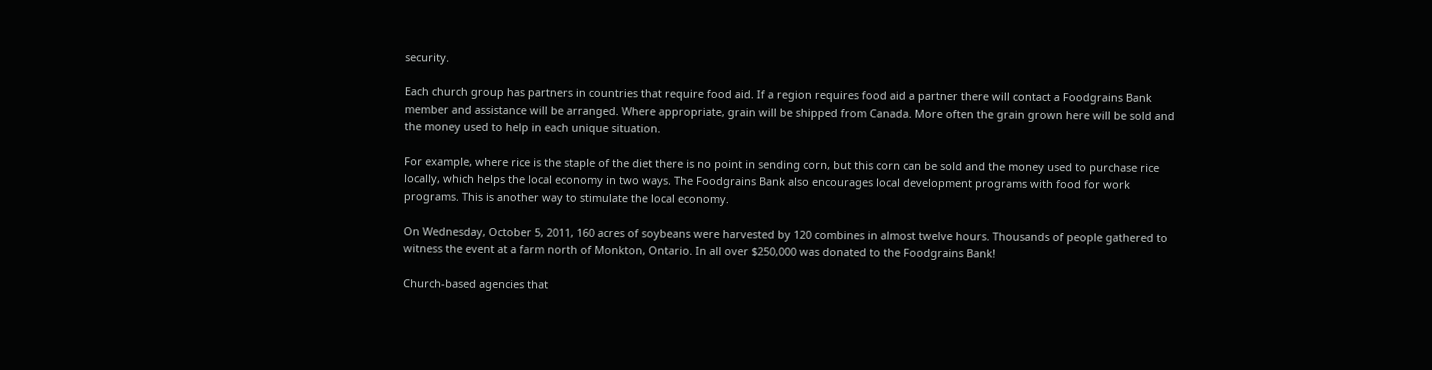security.

Each church group has partners in countries that require food aid. If a region requires food aid a partner there will contact a Foodgrains Bank member and assistance will be arranged. Where appropriate, grain will be shipped from Canada. More often the grain grown here will be sold and the money used to help in each unique situation.

For example, where rice is the staple of the diet there is no point in sending corn, but this corn can be sold and the money used to purchase rice locally, which helps the local economy in two ways. The Foodgrains Bank also encourages local development programs with food for work programs. This is another way to stimulate the local economy.

On Wednesday, October 5, 2011, 160 acres of soybeans were harvested by 120 combines in almost twelve hours. Thousands of people gathered to witness the event at a farm north of Monkton, Ontario. In all over $250,000 was donated to the Foodgrains Bank!

Church-based agencies that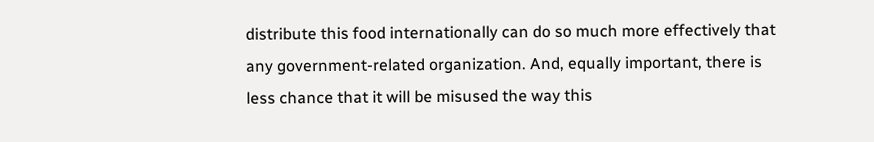distribute this food internationally can do so much more effectively that any government-related organization. And, equally important, there is less chance that it will be misused the way this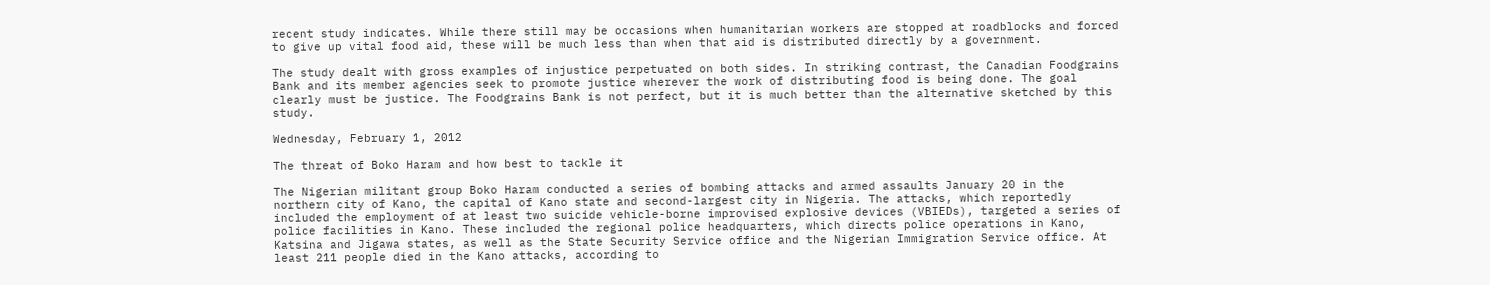recent study indicates. While there still may be occasions when humanitarian workers are stopped at roadblocks and forced to give up vital food aid, these will be much less than when that aid is distributed directly by a government.

The study dealt with gross examples of injustice perpetuated on both sides. In striking contrast, the Canadian Foodgrains Bank and its member agencies seek to promote justice wherever the work of distributing food is being done. The goal clearly must be justice. The Foodgrains Bank is not perfect, but it is much better than the alternative sketched by this study.

Wednesday, February 1, 2012

The threat of Boko Haram and how best to tackle it

The Nigerian militant group Boko Haram conducted a series of bombing attacks and armed assaults January 20 in the northern city of Kano, the capital of Kano state and second-largest city in Nigeria. The attacks, which reportedly included the employment of at least two suicide vehicle-borne improvised explosive devices (VBIEDs), targeted a series of police facilities in Kano. These included the regional police headquarters, which directs police operations in Kano, Katsina and Jigawa states, as well as the State Security Service office and the Nigerian Immigration Service office. At least 211 people died in the Kano attacks, according to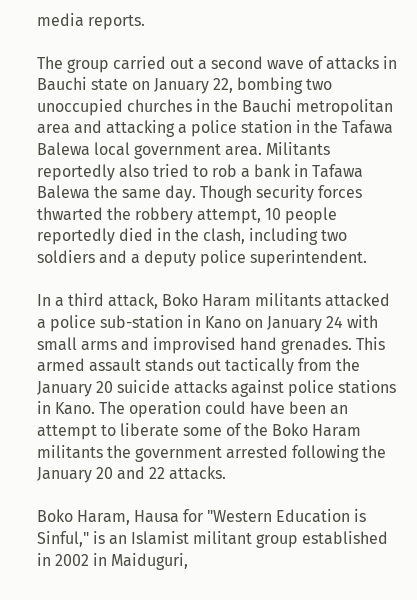media reports.

The group carried out a second wave of attacks in Bauchi state on January 22, bombing two unoccupied churches in the Bauchi metropolitan area and attacking a police station in the Tafawa Balewa local government area. Militants reportedly also tried to rob a bank in Tafawa Balewa the same day. Though security forces thwarted the robbery attempt, 10 people reportedly died in the clash, including two soldiers and a deputy police superintendent.

In a third attack, Boko Haram militants attacked a police sub-station in Kano on January 24 with small arms and improvised hand grenades. This armed assault stands out tactically from the January 20 suicide attacks against police stations in Kano. The operation could have been an attempt to liberate some of the Boko Haram militants the government arrested following the January 20 and 22 attacks.

Boko Haram, Hausa for "Western Education is Sinful," is an Islamist militant group established in 2002 in Maiduguri,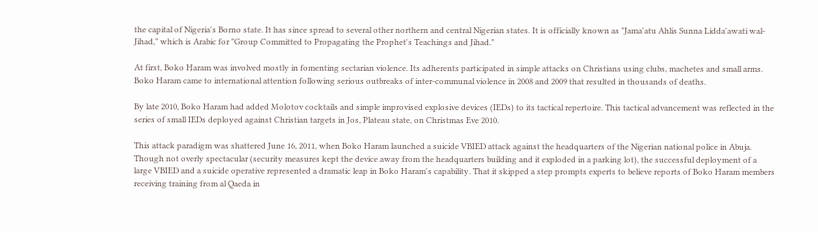the capital of Nigeria's Borno state. It has since spread to several other northern and central Nigerian states. It is officially known as "Jama'atu Ahlis Sunna Lidda'awati wal-Jihad," which is Arabic for "Group Committed to Propagating the Prophet's Teachings and Jihad."

At first, Boko Haram was involved mostly in fomenting sectarian violence. Its adherents participated in simple attacks on Christians using clubs, machetes and small arms. Boko Haram came to international attention following serious outbreaks of inter-communal violence in 2008 and 2009 that resulted in thousands of deaths.

By late 2010, Boko Haram had added Molotov cocktails and simple improvised explosive devices (IEDs) to its tactical repertoire. This tactical advancement was reflected in the series of small IEDs deployed against Christian targets in Jos, Plateau state, on Christmas Eve 2010.

This attack paradigm was shattered June 16, 2011, when Boko Haram launched a suicide VBIED attack against the headquarters of the Nigerian national police in Abuja. Though not overly spectacular (security measures kept the device away from the headquarters building and it exploded in a parking lot), the successful deployment of a large VBIED and a suicide operative represented a dramatic leap in Boko Haram's capability. That it skipped a step prompts experts to believe reports of Boko Haram members receiving training from al Qaeda in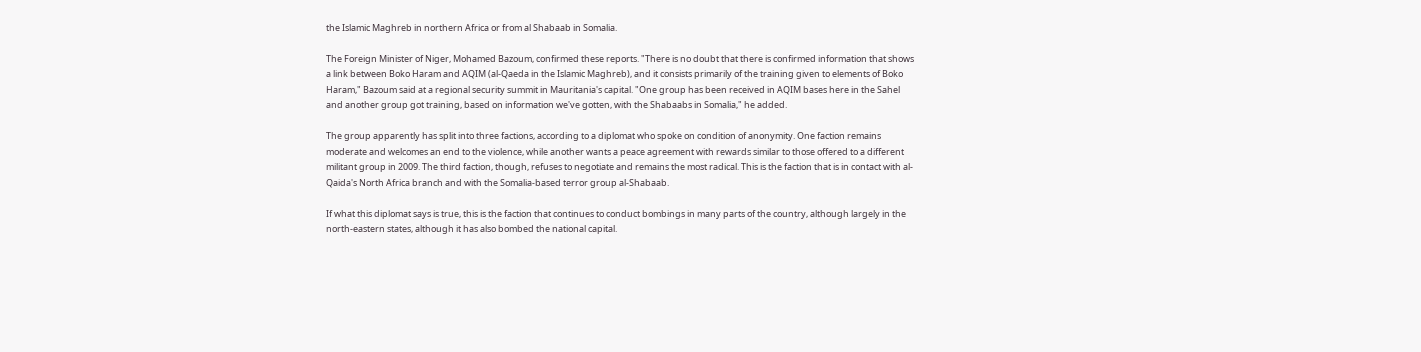the Islamic Maghreb in northern Africa or from al Shabaab in Somalia.

The Foreign Minister of Niger, Mohamed Bazoum, confirmed these reports. "There is no doubt that there is confirmed information that shows a link between Boko Haram and AQIM (al-Qaeda in the Islamic Maghreb), and it consists primarily of the training given to elements of Boko Haram," Bazoum said at a regional security summit in Mauritania's capital. "One group has been received in AQIM bases here in the Sahel and another group got training, based on information we've gotten, with the Shabaabs in Somalia," he added.

The group apparently has split into three factions, according to a diplomat who spoke on condition of anonymity. One faction remains moderate and welcomes an end to the violence, while another wants a peace agreement with rewards similar to those offered to a different militant group in 2009. The third faction, though, refuses to negotiate and remains the most radical. This is the faction that is in contact with al-Qaida's North Africa branch and with the Somalia-based terror group al-Shabaab.

If what this diplomat says is true, this is the faction that continues to conduct bombings in many parts of the country, although largely in the north-eastern states, although it has also bombed the national capital.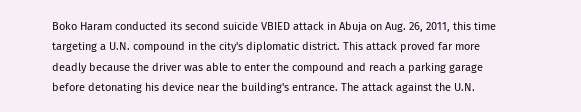Boko Haram conducted its second suicide VBIED attack in Abuja on Aug. 26, 2011, this time targeting a U.N. compound in the city's diplomatic district. This attack proved far more deadly because the driver was able to enter the compound and reach a parking garage before detonating his device near the building's entrance. The attack against the U.N.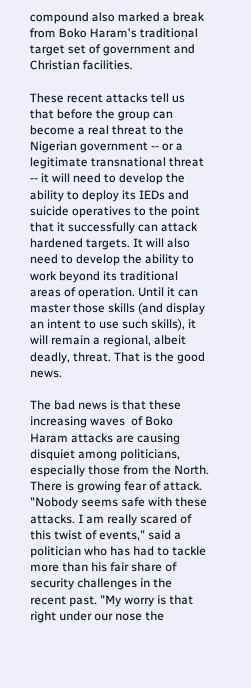compound also marked a break from Boko Haram's traditional target set of government and Christian facilities.

These recent attacks tell us that before the group can become a real threat to the Nigerian government -- or a legitimate transnational threat -- it will need to develop the ability to deploy its IEDs and suicide operatives to the point that it successfully can attack hardened targets. It will also need to develop the ability to work beyond its traditional areas of operation. Until it can master those skills (and display an intent to use such skills), it will remain a regional, albeit deadly, threat. That is the good news.

The bad news is that these increasing waves  of Boko Haram attacks are causing disquiet among politicians, especially those from the North. There is growing fear of attack. "Nobody seems safe with these attacks. I am really scared of this twist of events," said a politician who has had to tackle more than his fair share of security challenges in the recent past. "My worry is that right under our nose the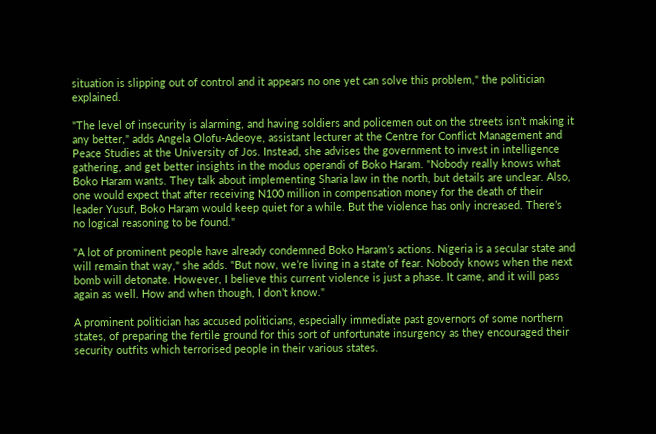situation is slipping out of control and it appears no one yet can solve this problem," the politician explained.

"The level of insecurity is alarming, and having soldiers and policemen out on the streets isn’t making it any better," adds Angela Olofu-Adeoye, assistant lecturer at the Centre for Conflict Management and Peace Studies at the University of Jos. Instead, she advises the government to invest in intelligence gathering, and get better insights in the modus operandi of Boko Haram. "Nobody really knows what Boko Haram wants. They talk about implementing Sharia law in the north, but details are unclear. Also, one would expect that after receiving N100 million in compensation money for the death of their leader Yusuf, Boko Haram would keep quiet for a while. But the violence has only increased. There’s no logical reasoning to be found."

"A lot of prominent people have already condemned Boko Haram’s actions. Nigeria is a secular state and will remain that way," she adds. "But now, we’re living in a state of fear. Nobody knows when the next bomb will detonate. However, I believe this current violence is just a phase. It came, and it will pass again as well. How and when though, I don’t know."

A prominent politician has accused politicians, especially immediate past governors of some northern states, of preparing the fertile ground for this sort of unfortunate insurgency as they encouraged their security outfits which terrorised people in their various states.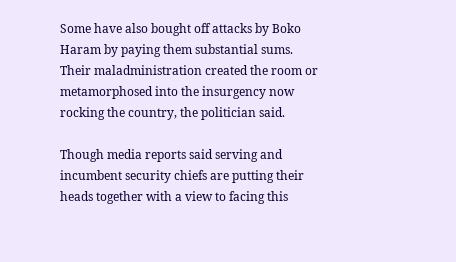Some have also bought off attacks by Boko Haram by paying them substantial sums. Their maladministration created the room or metamorphosed into the insurgency now rocking the country, the politician said.

Though media reports said serving and incumbent security chiefs are putting their heads together with a view to facing this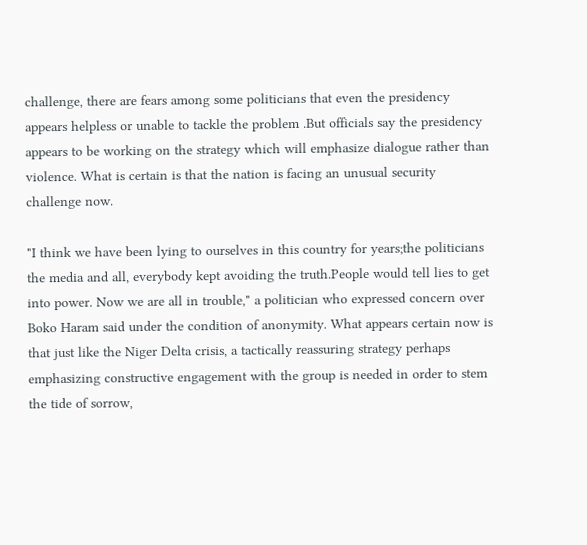challenge, there are fears among some politicians that even the presidency appears helpless or unable to tackle the problem .But officials say the presidency appears to be working on the strategy which will emphasize dialogue rather than violence. What is certain is that the nation is facing an unusual security challenge now.

"I think we have been lying to ourselves in this country for years;the politicians the media and all, everybody kept avoiding the truth.People would tell lies to get into power. Now we are all in trouble," a politician who expressed concern over Boko Haram said under the condition of anonymity. What appears certain now is that just like the Niger Delta crisis, a tactically reassuring strategy perhaps emphasizing constructive engagement with the group is needed in order to stem the tide of sorrow,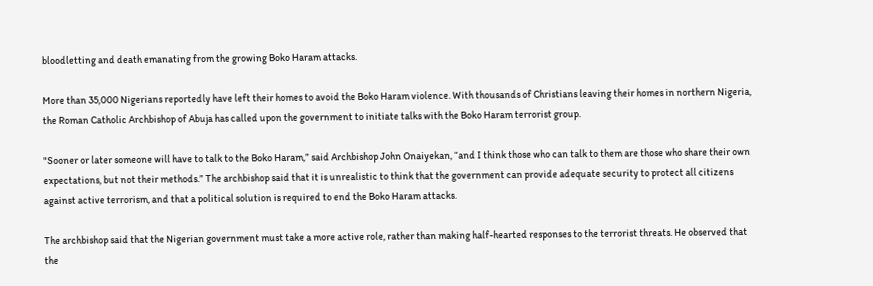bloodletting and death emanating from the growing Boko Haram attacks.

More than 35,000 Nigerians reportedly have left their homes to avoid the Boko Haram violence. With thousands of Christians leaving their homes in northern Nigeria, the Roman Catholic Archbishop of Abuja has called upon the government to initiate talks with the Boko Haram terrorist group.

"Sooner or later someone will have to talk to the Boko Haram,” said Archbishop John Onaiyekan, “and I think those who can talk to them are those who share their own expectations, but not their methods.” The archbishop said that it is unrealistic to think that the government can provide adequate security to protect all citizens against active terrorism, and that a political solution is required to end the Boko Haram attacks.

The archbishop said that the Nigerian government must take a more active role, rather than making half-hearted responses to the terrorist threats. He observed that the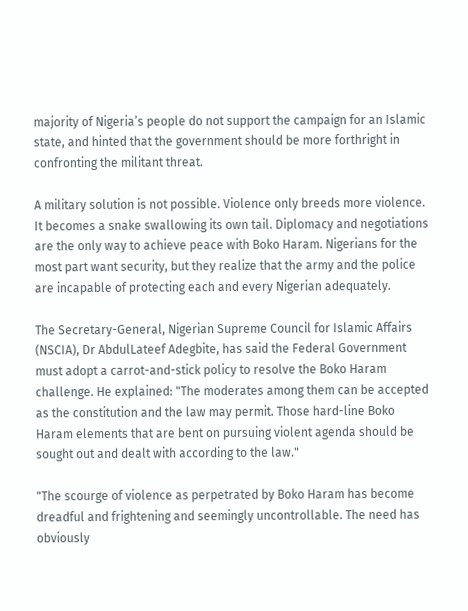majority of Nigeria’s people do not support the campaign for an Islamic state, and hinted that the government should be more forthright in confronting the militant threat.

A military solution is not possible. Violence only breeds more violence. It becomes a snake swallowing its own tail. Diplomacy and negotiations are the only way to achieve peace with Boko Haram. Nigerians for the most part want security, but they realize that the army and the police are incapable of protecting each and every Nigerian adequately.

The Secretary-General, Nigerian Supreme Council for Islamic Affairs (NSCIA), Dr AbdulLateef Adegbite, has said the Federal Government must adopt a carrot-and-stick policy to resolve the Boko Haram challenge. He explained: "The moderates among them can be accepted as the constitution and the law may permit. Those hard-line Boko Haram elements that are bent on pursuing violent agenda should be sought out and dealt with according to the law."

"The scourge of violence as perpetrated by Boko Haram has become dreadful and frightening and seemingly uncontrollable. The need has obviously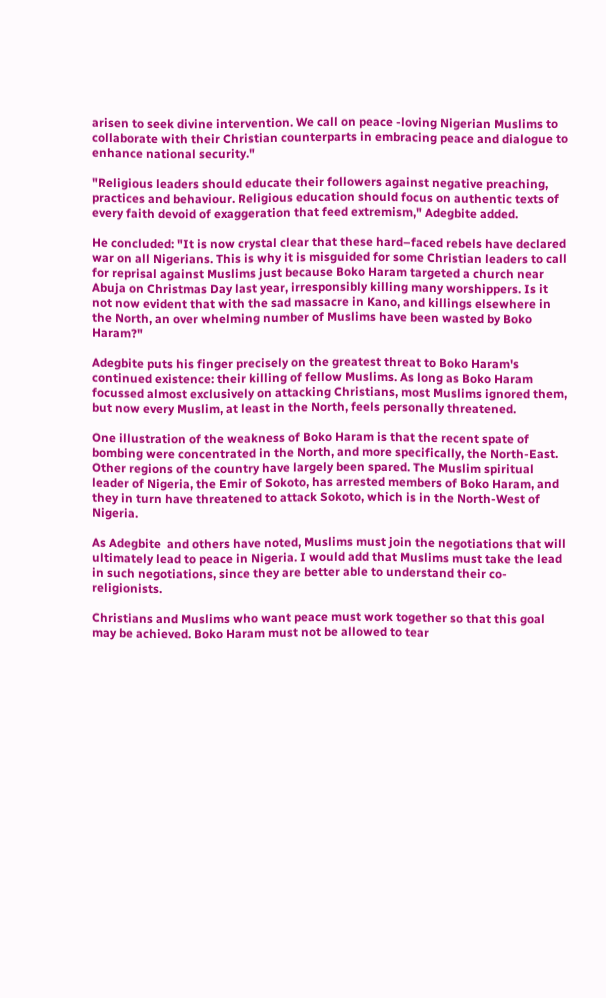arisen to seek divine intervention. We call on peace -loving Nigerian Muslims to collaborate with their Christian counterparts in embracing peace and dialogue to enhance national security."

"Religious leaders should educate their followers against negative preaching, practices and behaviour. Religious education should focus on authentic texts of every faith devoid of exaggeration that feed extremism," Adegbite added.

He concluded: "It is now crystal clear that these hard–faced rebels have declared war on all Nigerians. This is why it is misguided for some Christian leaders to call for reprisal against Muslims just because Boko Haram targeted a church near Abuja on Christmas Day last year, irresponsibly killing many worshippers. Is it not now evident that with the sad massacre in Kano, and killings elsewhere in the North, an over whelming number of Muslims have been wasted by Boko Haram?"

Adegbite puts his finger precisely on the greatest threat to Boko Haram's continued existence: their killing of fellow Muslims. As long as Boko Haram focussed almost exclusively on attacking Christians, most Muslims ignored them, but now every Muslim, at least in the North, feels personally threatened.

One illustration of the weakness of Boko Haram is that the recent spate of bombing were concentrated in the North, and more specifically, the North-East. Other regions of the country have largely been spared. The Muslim spiritual leader of Nigeria, the Emir of Sokoto, has arrested members of Boko Haram, and they in turn have threatened to attack Sokoto, which is in the North-West of Nigeria.

As Adegbite  and others have noted, Muslims must join the negotiations that will ultimately lead to peace in Nigeria. I would add that Muslims must take the lead in such negotiations, since they are better able to understand their co-religionists.

Christians and Muslims who want peace must work together so that this goal may be achieved. Boko Haram must not be allowed to tear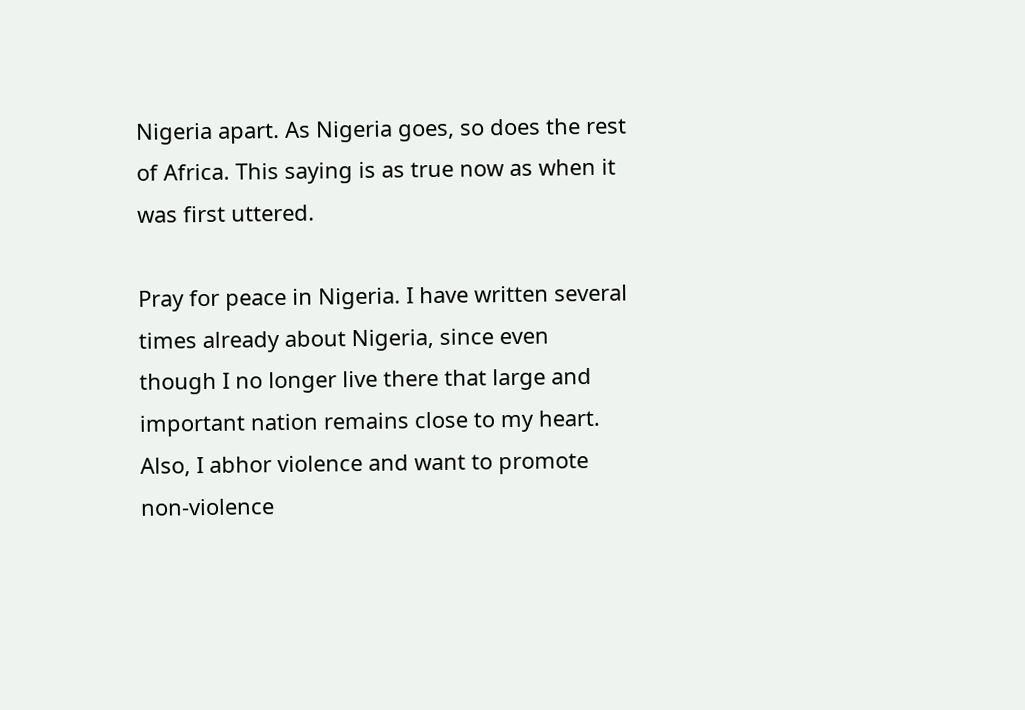Nigeria apart. As Nigeria goes, so does the rest of Africa. This saying is as true now as when it was first uttered.

Pray for peace in Nigeria. I have written several times already about Nigeria, since even though I no longer live there that large and important nation remains close to my heart. Also, I abhor violence and want to promote non-violence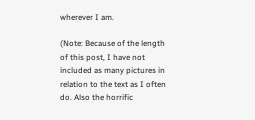wherever I am.

(Note: Because of the length of this post, I have not included as many pictures in relation to the text as I often do. Also the horrific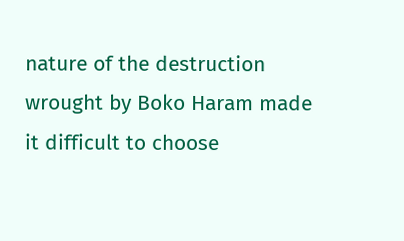nature of the destruction wrought by Boko Haram made it difficult to choose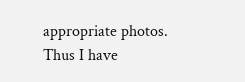appropriate photos. Thus I have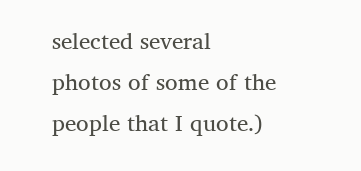selected several photos of some of the people that I quote.)